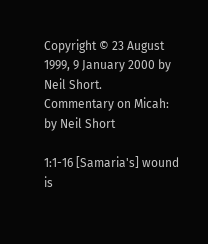Copyright © 23 August 1999, 9 January 2000 by Neil Short.
Commentary on Micah:
by Neil Short

1:1-16 [Samaria's] wound is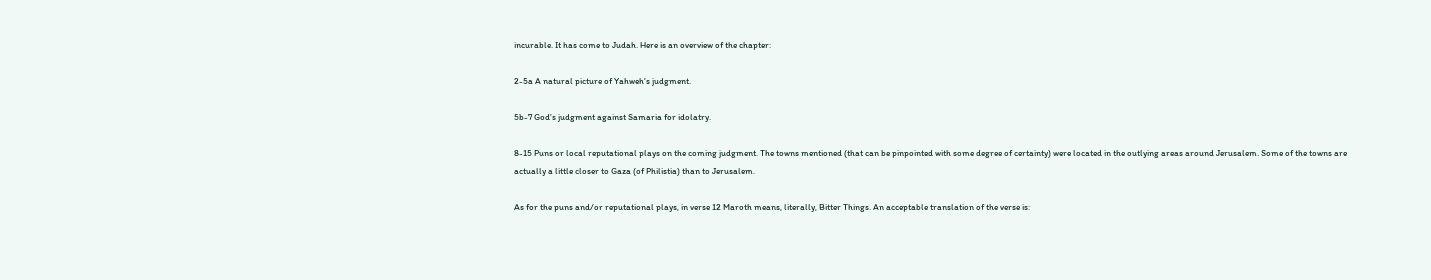incurable. It has come to Judah. Here is an overview of the chapter:

2-5a A natural picture of Yahweh's judgment.

5b-7 God's judgment against Samaria for idolatry.

8-15 Puns or local reputational plays on the coming judgment. The towns mentioned (that can be pinpointed with some degree of certainty) were located in the outlying areas around Jerusalem. Some of the towns are actually a little closer to Gaza (of Philistia) than to Jerusalem.

As for the puns and/or reputational plays, in verse 12 Maroth means, literally, Bitter Things. An acceptable translation of the verse is: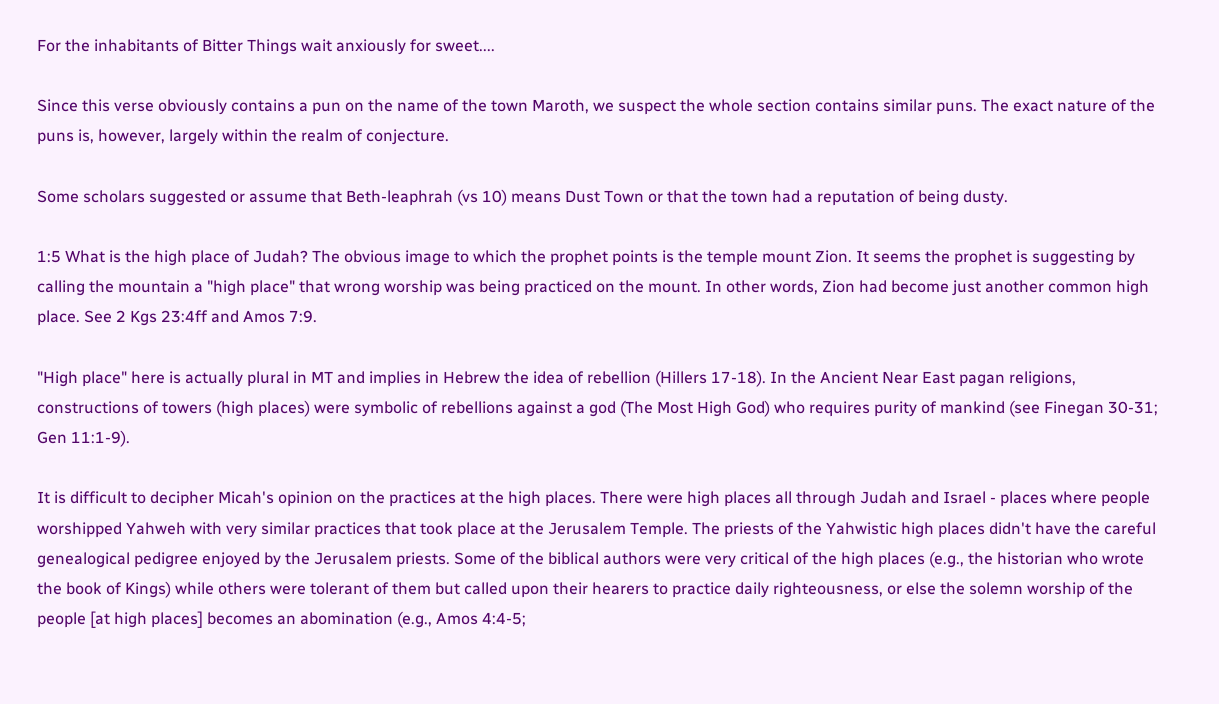For the inhabitants of Bitter Things wait anxiously for sweet....

Since this verse obviously contains a pun on the name of the town Maroth, we suspect the whole section contains similar puns. The exact nature of the puns is, however, largely within the realm of conjecture.

Some scholars suggested or assume that Beth-leaphrah (vs 10) means Dust Town or that the town had a reputation of being dusty.

1:5 What is the high place of Judah? The obvious image to which the prophet points is the temple mount Zion. It seems the prophet is suggesting by calling the mountain a "high place" that wrong worship was being practiced on the mount. In other words, Zion had become just another common high place. See 2 Kgs 23:4ff and Amos 7:9.

"High place" here is actually plural in MT and implies in Hebrew the idea of rebellion (Hillers 17-18). In the Ancient Near East pagan religions, constructions of towers (high places) were symbolic of rebellions against a god (The Most High God) who requires purity of mankind (see Finegan 30-31; Gen 11:1-9).

It is difficult to decipher Micah's opinion on the practices at the high places. There were high places all through Judah and Israel - places where people worshipped Yahweh with very similar practices that took place at the Jerusalem Temple. The priests of the Yahwistic high places didn't have the careful genealogical pedigree enjoyed by the Jerusalem priests. Some of the biblical authors were very critical of the high places (e.g., the historian who wrote the book of Kings) while others were tolerant of them but called upon their hearers to practice daily righteousness, or else the solemn worship of the people [at high places] becomes an abomination (e.g., Amos 4:4-5;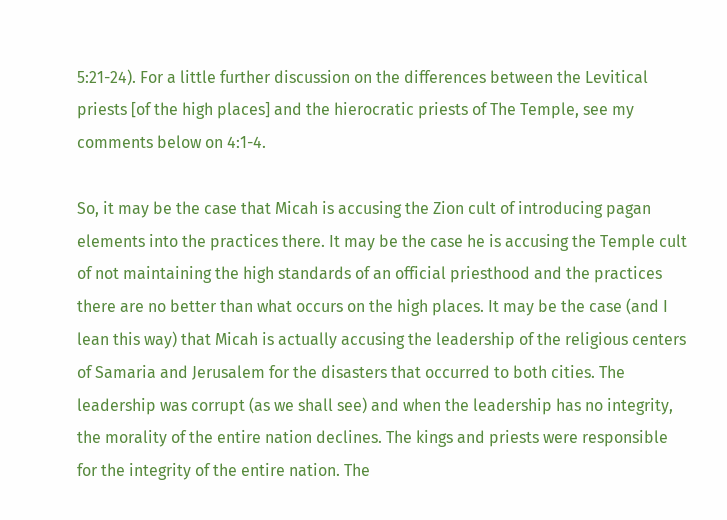5:21-24). For a little further discussion on the differences between the Levitical priests [of the high places] and the hierocratic priests of The Temple, see my comments below on 4:1-4.

So, it may be the case that Micah is accusing the Zion cult of introducing pagan elements into the practices there. It may be the case he is accusing the Temple cult of not maintaining the high standards of an official priesthood and the practices there are no better than what occurs on the high places. It may be the case (and I lean this way) that Micah is actually accusing the leadership of the religious centers of Samaria and Jerusalem for the disasters that occurred to both cities. The leadership was corrupt (as we shall see) and when the leadership has no integrity, the morality of the entire nation declines. The kings and priests were responsible for the integrity of the entire nation. The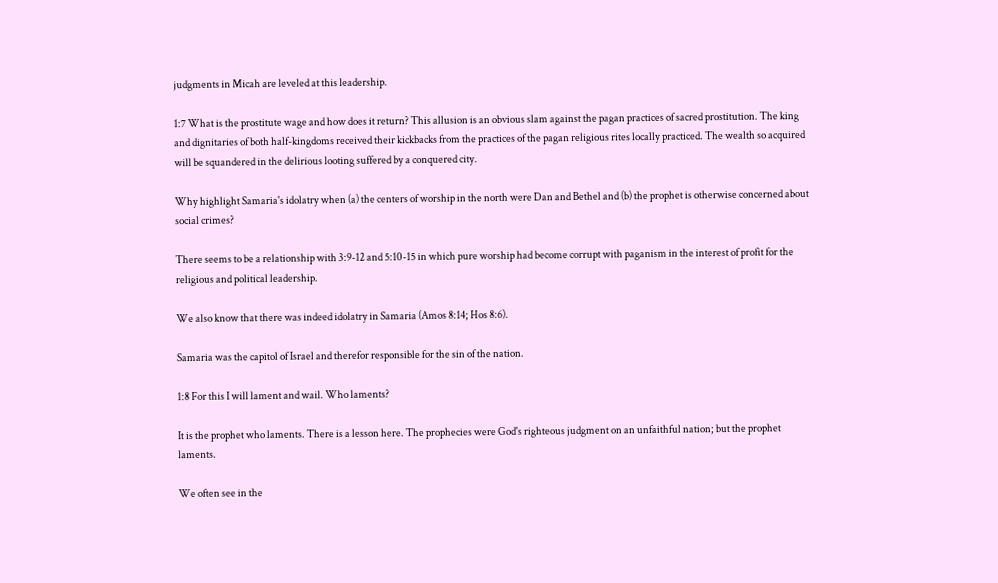judgments in Micah are leveled at this leadership.

1:7 What is the prostitute wage and how does it return? This allusion is an obvious slam against the pagan practices of sacred prostitution. The king and dignitaries of both half-kingdoms received their kickbacks from the practices of the pagan religious rites locally practiced. The wealth so acquired will be squandered in the delirious looting suffered by a conquered city.

Why highlight Samaria's idolatry when (a) the centers of worship in the north were Dan and Bethel and (b) the prophet is otherwise concerned about social crimes?

There seems to be a relationship with 3:9-12 and 5:10-15 in which pure worship had become corrupt with paganism in the interest of profit for the religious and political leadership.

We also know that there was indeed idolatry in Samaria (Amos 8:14; Hos 8:6).

Samaria was the capitol of Israel and therefor responsible for the sin of the nation.

1:8 For this I will lament and wail. Who laments?

It is the prophet who laments. There is a lesson here. The prophecies were God's righteous judgment on an unfaithful nation; but the prophet laments.

We often see in the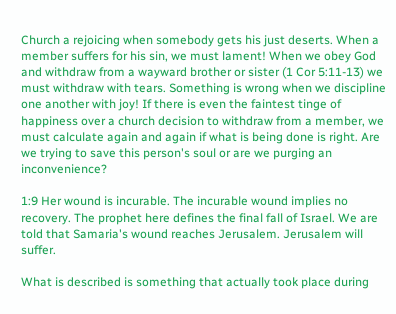Church a rejoicing when somebody gets his just deserts. When a member suffers for his sin, we must lament! When we obey God and withdraw from a wayward brother or sister (1 Cor 5:11-13) we must withdraw with tears. Something is wrong when we discipline one another with joy! If there is even the faintest tinge of happiness over a church decision to withdraw from a member, we must calculate again and again if what is being done is right. Are we trying to save this person's soul or are we purging an inconvenience?

1:9 Her wound is incurable. The incurable wound implies no recovery. The prophet here defines the final fall of Israel. We are told that Samaria's wound reaches Jerusalem. Jerusalem will suffer.

What is described is something that actually took place during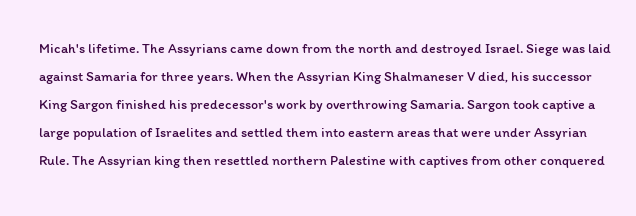Micah's lifetime. The Assyrians came down from the north and destroyed Israel. Siege was laid against Samaria for three years. When the Assyrian King Shalmaneser V died, his successor King Sargon finished his predecessor's work by overthrowing Samaria. Sargon took captive a large population of Israelites and settled them into eastern areas that were under Assyrian Rule. The Assyrian king then resettled northern Palestine with captives from other conquered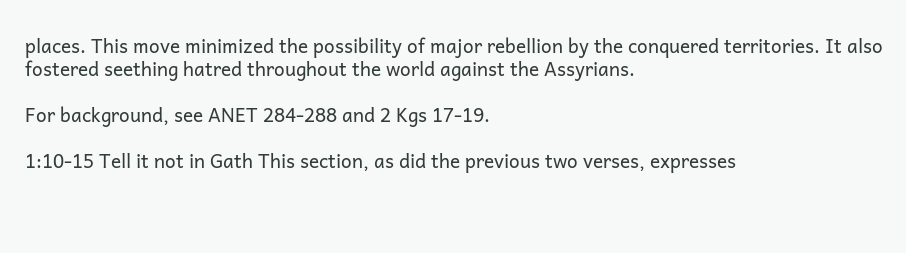places. This move minimized the possibility of major rebellion by the conquered territories. It also fostered seething hatred throughout the world against the Assyrians.

For background, see ANET 284-288 and 2 Kgs 17-19.

1:10-15 Tell it not in Gath This section, as did the previous two verses, expresses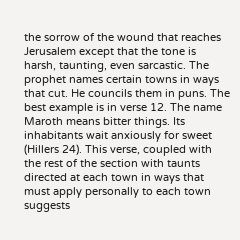the sorrow of the wound that reaches Jerusalem except that the tone is harsh, taunting, even sarcastic. The prophet names certain towns in ways that cut. He councils them in puns. The best example is in verse 12. The name Maroth means bitter things. Its inhabitants wait anxiously for sweet (Hillers 24). This verse, coupled with the rest of the section with taunts directed at each town in ways that must apply personally to each town suggests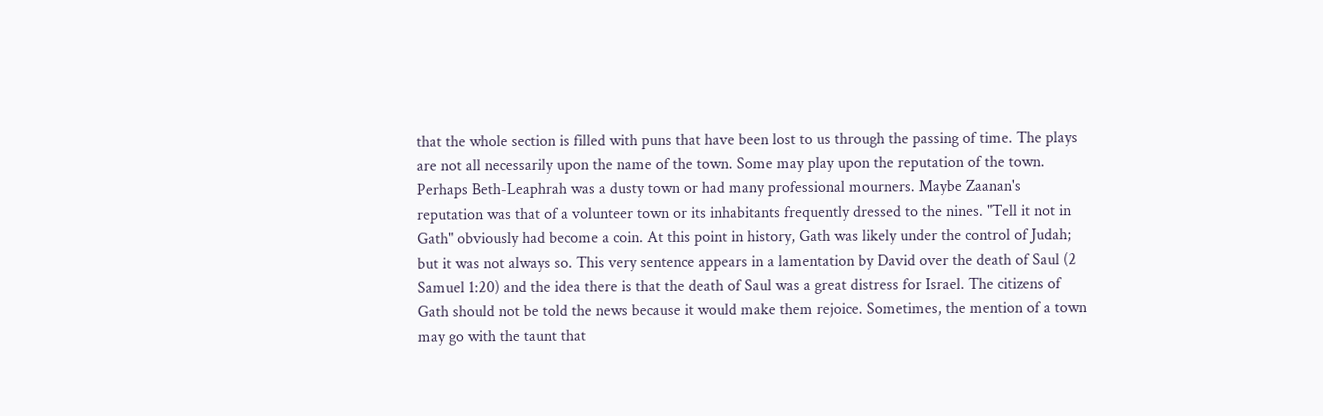that the whole section is filled with puns that have been lost to us through the passing of time. The plays are not all necessarily upon the name of the town. Some may play upon the reputation of the town. Perhaps Beth-Leaphrah was a dusty town or had many professional mourners. Maybe Zaanan's reputation was that of a volunteer town or its inhabitants frequently dressed to the nines. "Tell it not in Gath" obviously had become a coin. At this point in history, Gath was likely under the control of Judah; but it was not always so. This very sentence appears in a lamentation by David over the death of Saul (2 Samuel 1:20) and the idea there is that the death of Saul was a great distress for Israel. The citizens of Gath should not be told the news because it would make them rejoice. Sometimes, the mention of a town may go with the taunt that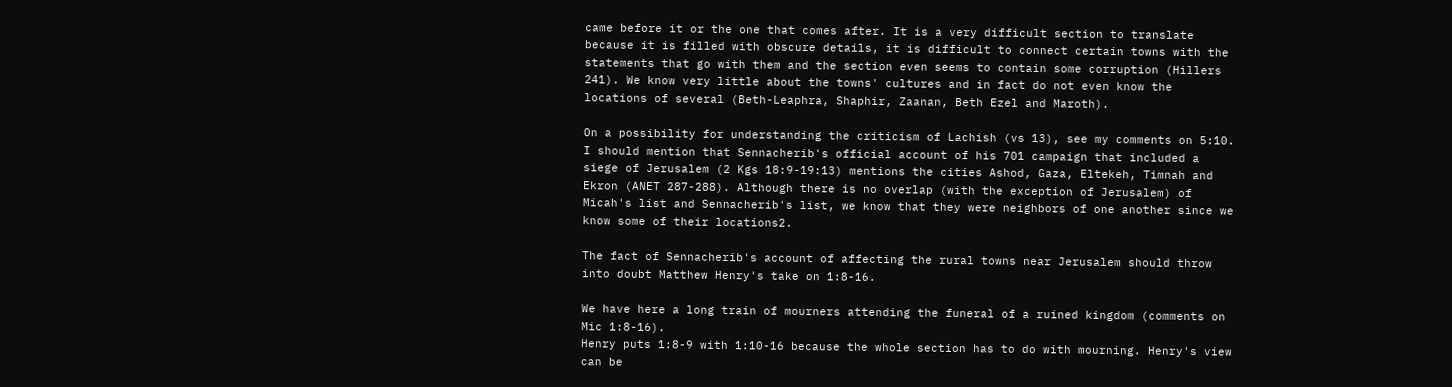came before it or the one that comes after. It is a very difficult section to translate because it is filled with obscure details, it is difficult to connect certain towns with the statements that go with them and the section even seems to contain some corruption (Hillers 241). We know very little about the towns' cultures and in fact do not even know the locations of several (Beth-Leaphra, Shaphir, Zaanan, Beth Ezel and Maroth).

On a possibility for understanding the criticism of Lachish (vs 13), see my comments on 5:10. I should mention that Sennacherib's official account of his 701 campaign that included a siege of Jerusalem (2 Kgs 18:9-19:13) mentions the cities Ashod, Gaza, Eltekeh, Timnah and Ekron (ANET 287-288). Although there is no overlap (with the exception of Jerusalem) of Micah's list and Sennacherib's list, we know that they were neighbors of one another since we know some of their locations2.

The fact of Sennacherib's account of affecting the rural towns near Jerusalem should throw into doubt Matthew Henry's take on 1:8-16.

We have here a long train of mourners attending the funeral of a ruined kingdom (comments on Mic 1:8-16).
Henry puts 1:8-9 with 1:10-16 because the whole section has to do with mourning. Henry's view can be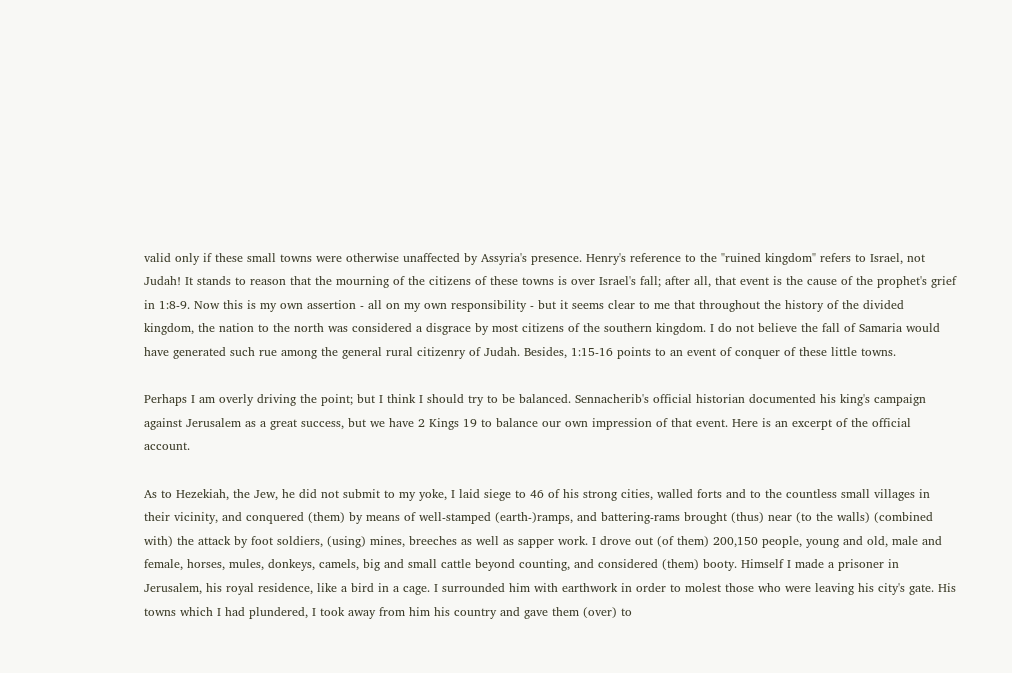valid only if these small towns were otherwise unaffected by Assyria's presence. Henry's reference to the "ruined kingdom" refers to Israel, not Judah! It stands to reason that the mourning of the citizens of these towns is over Israel's fall; after all, that event is the cause of the prophet's grief in 1:8-9. Now this is my own assertion - all on my own responsibility - but it seems clear to me that throughout the history of the divided kingdom, the nation to the north was considered a disgrace by most citizens of the southern kingdom. I do not believe the fall of Samaria would have generated such rue among the general rural citizenry of Judah. Besides, 1:15-16 points to an event of conquer of these little towns.

Perhaps I am overly driving the point; but I think I should try to be balanced. Sennacherib's official historian documented his king's campaign against Jerusalem as a great success, but we have 2 Kings 19 to balance our own impression of that event. Here is an excerpt of the official account.

As to Hezekiah, the Jew, he did not submit to my yoke, I laid siege to 46 of his strong cities, walled forts and to the countless small villages in their vicinity, and conquered (them) by means of well-stamped (earth-)ramps, and battering-rams brought (thus) near (to the walls) (combined with) the attack by foot soldiers, (using) mines, breeches as well as sapper work. I drove out (of them) 200,150 people, young and old, male and female, horses, mules, donkeys, camels, big and small cattle beyond counting, and considered (them) booty. Himself I made a prisoner in Jerusalem, his royal residence, like a bird in a cage. I surrounded him with earthwork in order to molest those who were leaving his city's gate. His towns which I had plundered, I took away from him his country and gave them (over) to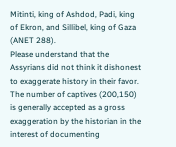Mitinti, king of Ashdod, Padi, king of Ekron, and Sillibel, king of Gaza (ANET 288).
Please understand that the Assyrians did not think it dishonest to exaggerate history in their favor. The number of captives (200,150) is generally accepted as a gross exaggeration by the historian in the interest of documenting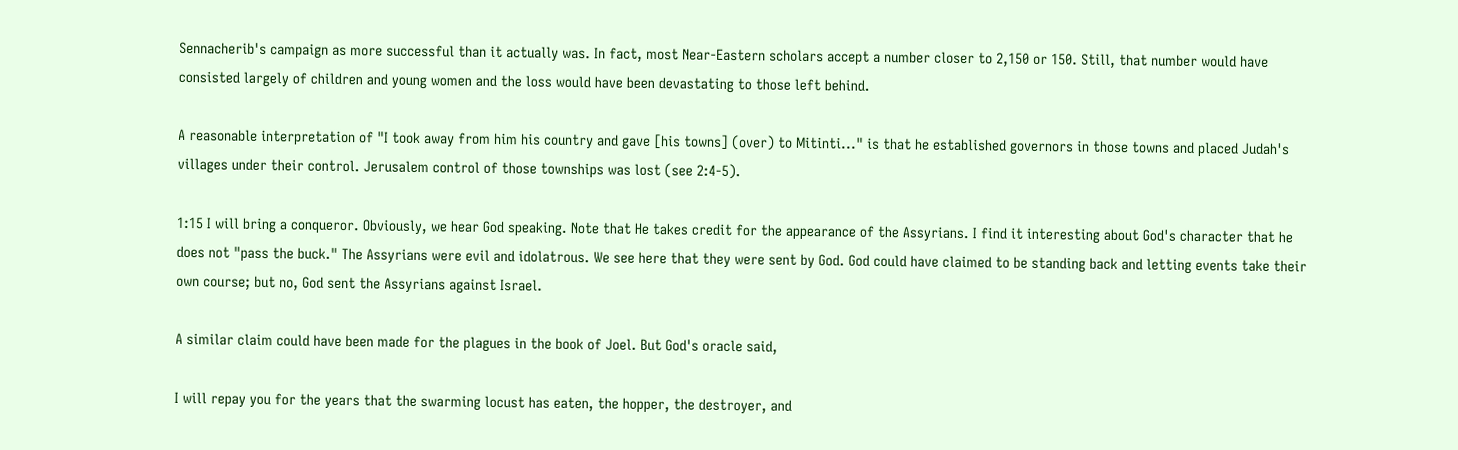Sennacherib's campaign as more successful than it actually was. In fact, most Near-Eastern scholars accept a number closer to 2,150 or 150. Still, that number would have consisted largely of children and young women and the loss would have been devastating to those left behind.

A reasonable interpretation of "I took away from him his country and gave [his towns] (over) to Mitinti..." is that he established governors in those towns and placed Judah's villages under their control. Jerusalem control of those townships was lost (see 2:4-5).

1:15 I will bring a conqueror. Obviously, we hear God speaking. Note that He takes credit for the appearance of the Assyrians. I find it interesting about God's character that he does not "pass the buck." The Assyrians were evil and idolatrous. We see here that they were sent by God. God could have claimed to be standing back and letting events take their own course; but no, God sent the Assyrians against Israel.

A similar claim could have been made for the plagues in the book of Joel. But God's oracle said,

I will repay you for the years that the swarming locust has eaten, the hopper, the destroyer, and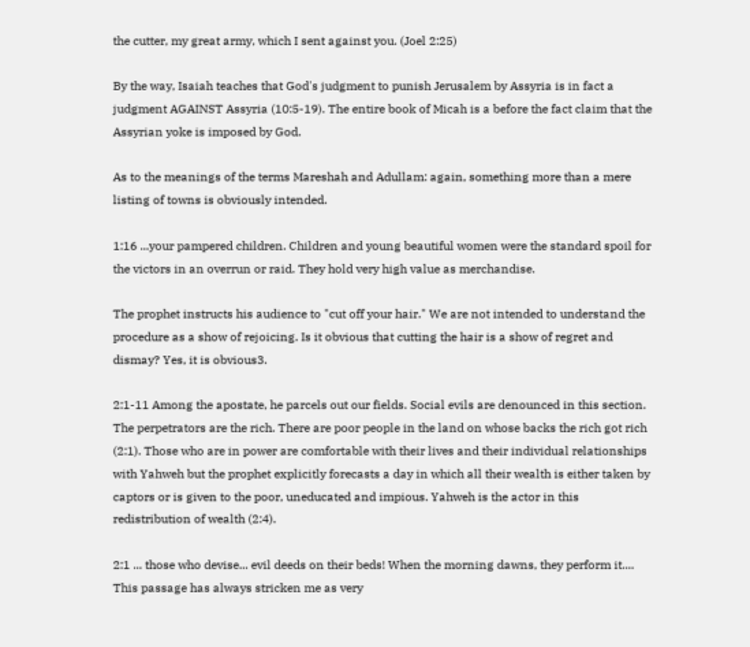the cutter, my great army, which I sent against you. (Joel 2:25)

By the way, Isaiah teaches that God's judgment to punish Jerusalem by Assyria is in fact a judgment AGAINST Assyria (10:5-19). The entire book of Micah is a before the fact claim that the Assyrian yoke is imposed by God.

As to the meanings of the terms Mareshah and Adullam: again, something more than a mere listing of towns is obviously intended.

1:16 ...your pampered children. Children and young beautiful women were the standard spoil for the victors in an overrun or raid. They hold very high value as merchandise.

The prophet instructs his audience to "cut off your hair." We are not intended to understand the procedure as a show of rejoicing. Is it obvious that cutting the hair is a show of regret and dismay? Yes, it is obvious3.

2:1-11 Among the apostate, he parcels out our fields. Social evils are denounced in this section. The perpetrators are the rich. There are poor people in the land on whose backs the rich got rich (2:1). Those who are in power are comfortable with their lives and their individual relationships with Yahweh but the prophet explicitly forecasts a day in which all their wealth is either taken by captors or is given to the poor, uneducated and impious. Yahweh is the actor in this redistribution of wealth (2:4).

2:1 ... those who devise... evil deeds on their beds! When the morning dawns, they perform it.... This passage has always stricken me as very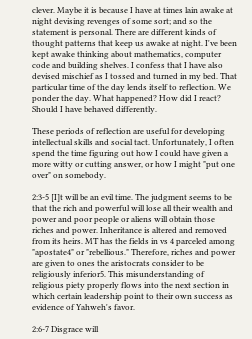clever. Maybe it is because I have at times lain awake at night devising revenges of some sort; and so the statement is personal. There are different kinds of thought patterns that keep us awake at night. I've been kept awake thinking about mathematics, computer code and building shelves. I confess that I have also devised mischief as I tossed and turned in my bed. That particular time of the day lends itself to reflection. We ponder the day. What happened? How did I react? Should I have behaved differently.

These periods of reflection are useful for developing intellectual skills and social tact. Unfortunately, I often spend the time figuring out how I could have given a more witty or cutting answer, or how I might "put one over" on somebody.

2:3-5 [I]t will be an evil time. The judgment seems to be that the rich and powerful will lose all their wealth and power and poor people or aliens will obtain those riches and power. Inheritance is altered and removed from its heirs. MT has the fields in vs 4 parceled among "apostate4" or "rebellious." Therefore, riches and power are given to ones the aristocrats consider to be religiously inferior5. This misunderstanding of religious piety properly flows into the next section in which certain leadership point to their own success as evidence of Yahweh's favor.

2:6-7 Disgrace will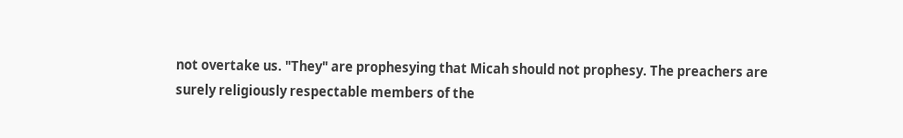not overtake us. "They" are prophesying that Micah should not prophesy. The preachers are surely religiously respectable members of the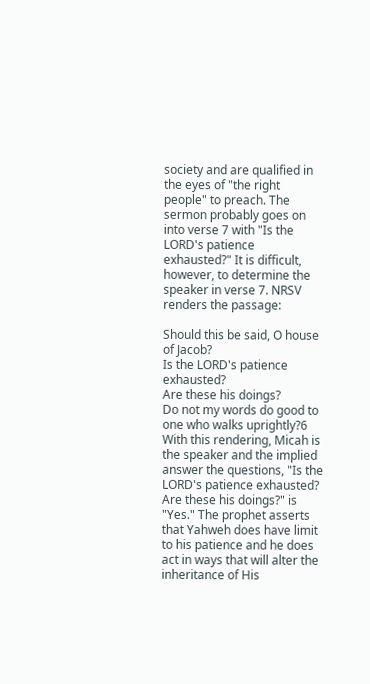society and are qualified in the eyes of "the right people" to preach. The sermon probably goes on into verse 7 with "Is the LORD's patience exhausted?" It is difficult, however, to determine the speaker in verse 7. NRSV renders the passage:

Should this be said, O house of Jacob?
Is the LORD's patience exhausted?
Are these his doings?
Do not my words do good to one who walks uprightly?6
With this rendering, Micah is the speaker and the implied answer the questions, "Is the LORD's patience exhausted? Are these his doings?" is "Yes." The prophet asserts that Yahweh does have limit to his patience and he does act in ways that will alter the inheritance of His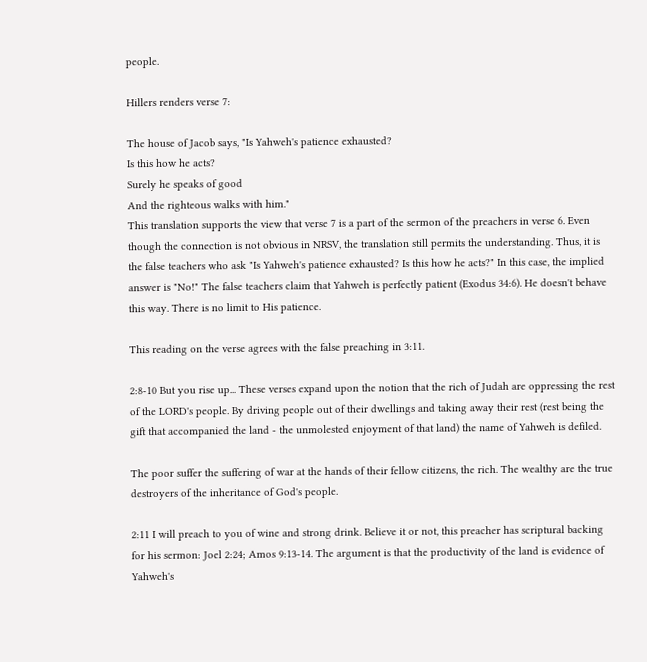people.

Hillers renders verse 7:

The house of Jacob says, "Is Yahweh's patience exhausted?
Is this how he acts?
Surely he speaks of good
And the righteous walks with him."
This translation supports the view that verse 7 is a part of the sermon of the preachers in verse 6. Even though the connection is not obvious in NRSV, the translation still permits the understanding. Thus, it is the false teachers who ask "Is Yahweh's patience exhausted? Is this how he acts?" In this case, the implied answer is "No!" The false teachers claim that Yahweh is perfectly patient (Exodus 34:6). He doesn't behave this way. There is no limit to His patience.

This reading on the verse agrees with the false preaching in 3:11.

2:8-10 But you rise up... These verses expand upon the notion that the rich of Judah are oppressing the rest of the LORD's people. By driving people out of their dwellings and taking away their rest (rest being the gift that accompanied the land - the unmolested enjoyment of that land) the name of Yahweh is defiled.

The poor suffer the suffering of war at the hands of their fellow citizens, the rich. The wealthy are the true destroyers of the inheritance of God's people.

2:11 I will preach to you of wine and strong drink. Believe it or not, this preacher has scriptural backing for his sermon: Joel 2:24; Amos 9:13-14. The argument is that the productivity of the land is evidence of Yahweh's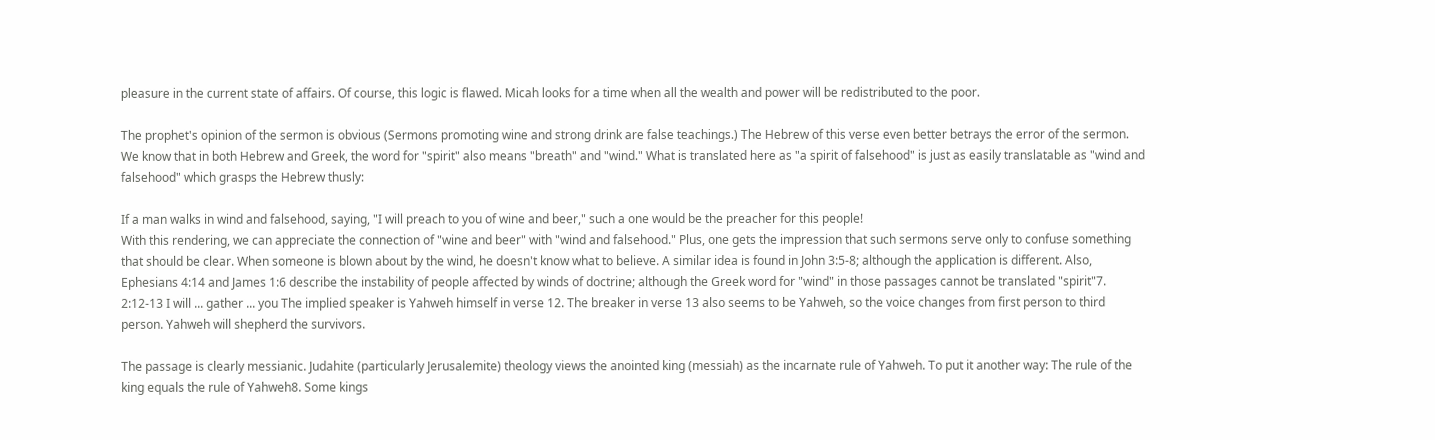pleasure in the current state of affairs. Of course, this logic is flawed. Micah looks for a time when all the wealth and power will be redistributed to the poor.

The prophet's opinion of the sermon is obvious (Sermons promoting wine and strong drink are false teachings.) The Hebrew of this verse even better betrays the error of the sermon. We know that in both Hebrew and Greek, the word for "spirit" also means "breath" and "wind." What is translated here as "a spirit of falsehood" is just as easily translatable as "wind and falsehood" which grasps the Hebrew thusly:

If a man walks in wind and falsehood, saying, "I will preach to you of wine and beer," such a one would be the preacher for this people!
With this rendering, we can appreciate the connection of "wine and beer" with "wind and falsehood." Plus, one gets the impression that such sermons serve only to confuse something that should be clear. When someone is blown about by the wind, he doesn't know what to believe. A similar idea is found in John 3:5-8; although the application is different. Also, Ephesians 4:14 and James 1:6 describe the instability of people affected by winds of doctrine; although the Greek word for "wind" in those passages cannot be translated "spirit"7. 2:12-13 I will ... gather ... you The implied speaker is Yahweh himself in verse 12. The breaker in verse 13 also seems to be Yahweh, so the voice changes from first person to third person. Yahweh will shepherd the survivors.

The passage is clearly messianic. Judahite (particularly Jerusalemite) theology views the anointed king (messiah) as the incarnate rule of Yahweh. To put it another way: The rule of the king equals the rule of Yahweh8. Some kings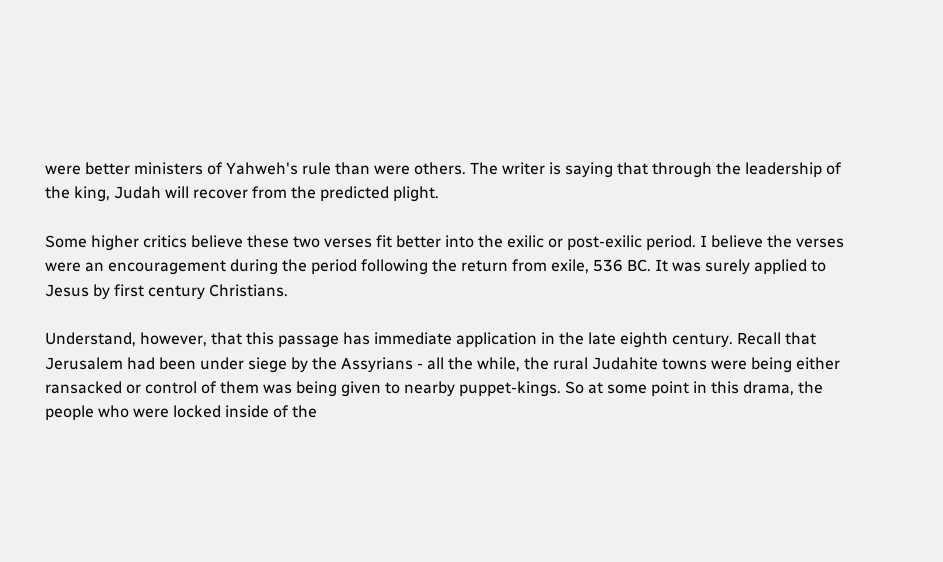were better ministers of Yahweh's rule than were others. The writer is saying that through the leadership of the king, Judah will recover from the predicted plight.

Some higher critics believe these two verses fit better into the exilic or post-exilic period. I believe the verses were an encouragement during the period following the return from exile, 536 BC. It was surely applied to Jesus by first century Christians.

Understand, however, that this passage has immediate application in the late eighth century. Recall that Jerusalem had been under siege by the Assyrians - all the while, the rural Judahite towns were being either ransacked or control of them was being given to nearby puppet-kings. So at some point in this drama, the people who were locked inside of the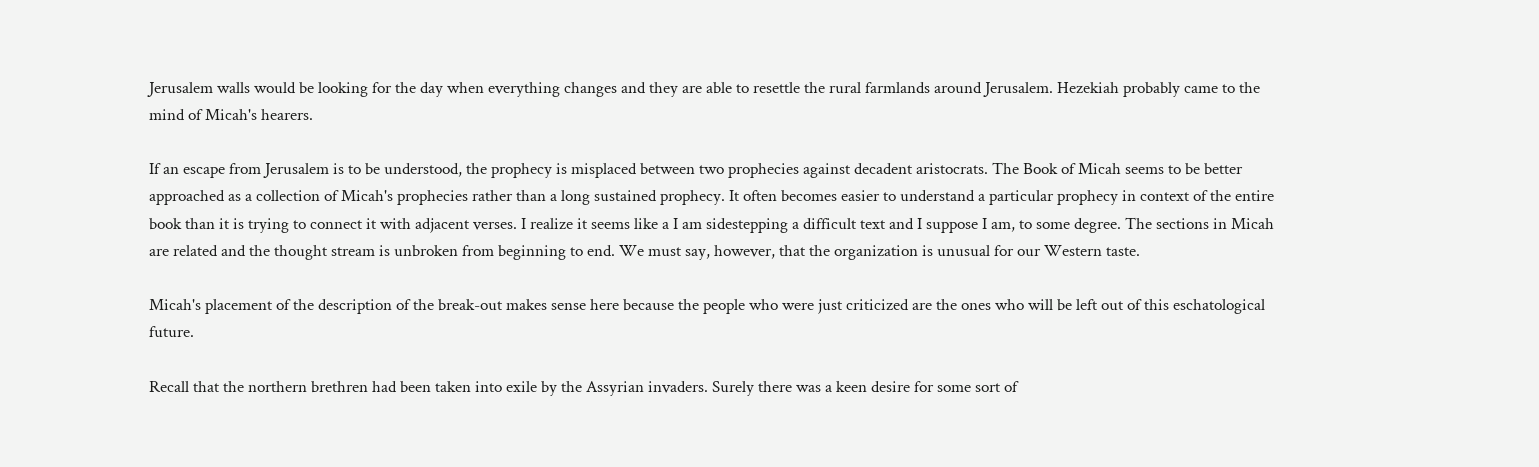Jerusalem walls would be looking for the day when everything changes and they are able to resettle the rural farmlands around Jerusalem. Hezekiah probably came to the mind of Micah's hearers.

If an escape from Jerusalem is to be understood, the prophecy is misplaced between two prophecies against decadent aristocrats. The Book of Micah seems to be better approached as a collection of Micah's prophecies rather than a long sustained prophecy. It often becomes easier to understand a particular prophecy in context of the entire book than it is trying to connect it with adjacent verses. I realize it seems like a I am sidestepping a difficult text and I suppose I am, to some degree. The sections in Micah are related and the thought stream is unbroken from beginning to end. We must say, however, that the organization is unusual for our Western taste.

Micah's placement of the description of the break-out makes sense here because the people who were just criticized are the ones who will be left out of this eschatological future.

Recall that the northern brethren had been taken into exile by the Assyrian invaders. Surely there was a keen desire for some sort of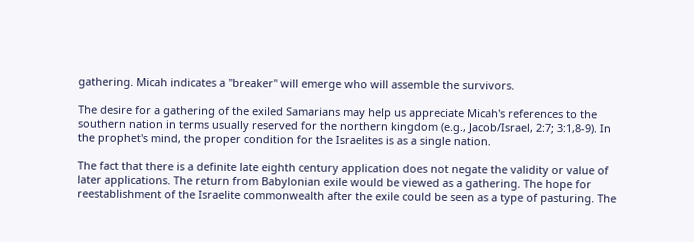gathering. Micah indicates a "breaker" will emerge who will assemble the survivors.

The desire for a gathering of the exiled Samarians may help us appreciate Micah's references to the southern nation in terms usually reserved for the northern kingdom (e.g., Jacob/Israel, 2:7; 3:1,8-9). In the prophet's mind, the proper condition for the Israelites is as a single nation.

The fact that there is a definite late eighth century application does not negate the validity or value of later applications. The return from Babylonian exile would be viewed as a gathering. The hope for reestablishment of the Israelite commonwealth after the exile could be seen as a type of pasturing. The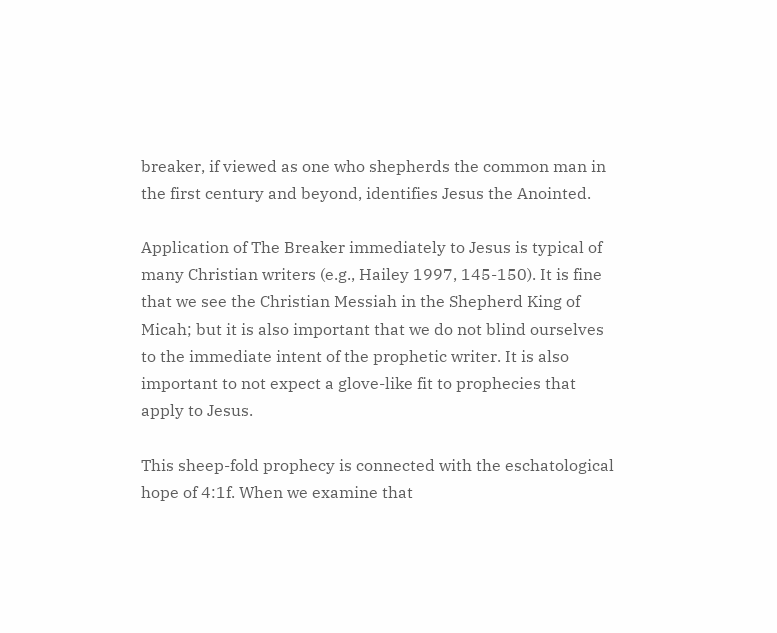breaker, if viewed as one who shepherds the common man in the first century and beyond, identifies Jesus the Anointed.

Application of The Breaker immediately to Jesus is typical of many Christian writers (e.g., Hailey 1997, 145-150). It is fine that we see the Christian Messiah in the Shepherd King of Micah; but it is also important that we do not blind ourselves to the immediate intent of the prophetic writer. It is also important to not expect a glove-like fit to prophecies that apply to Jesus.

This sheep-fold prophecy is connected with the eschatological hope of 4:1f. When we examine that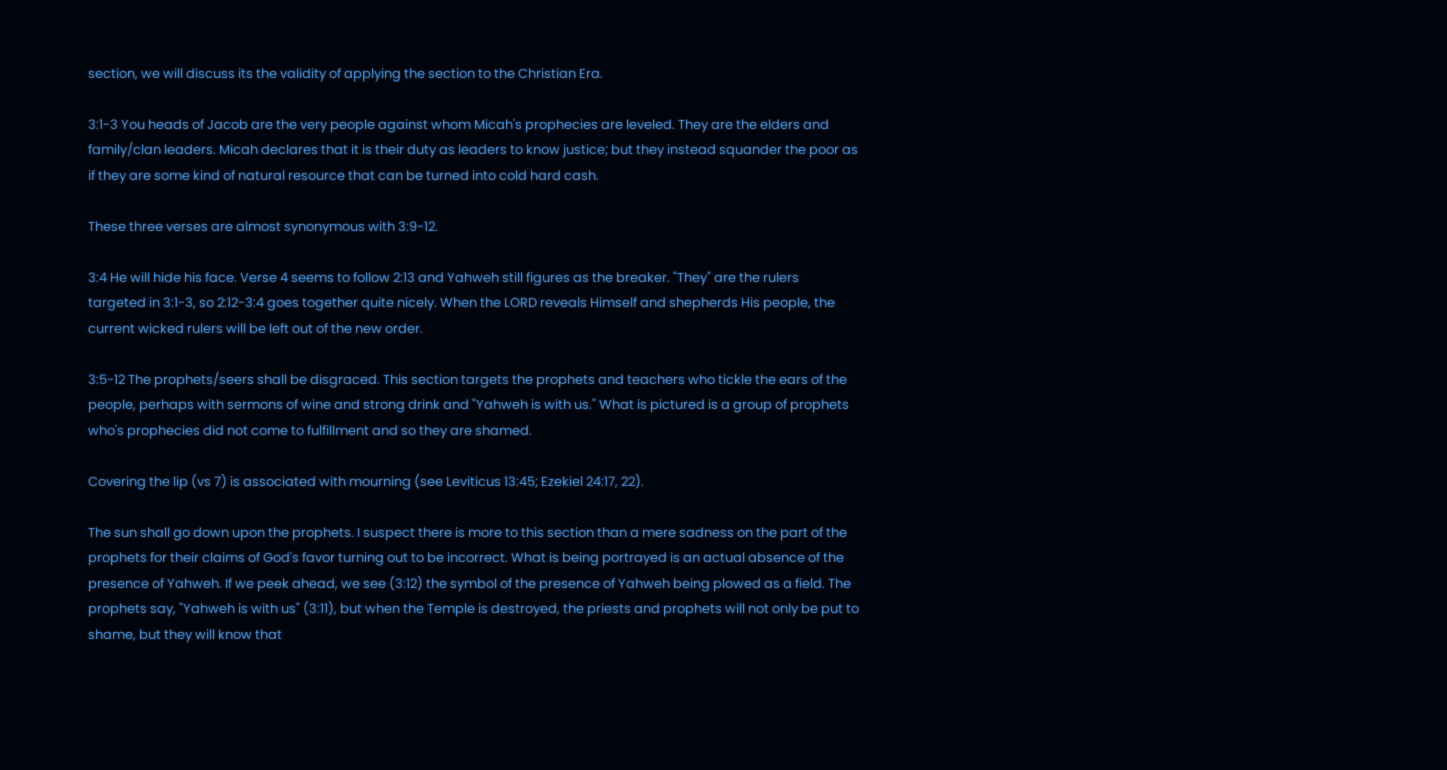section, we will discuss its the validity of applying the section to the Christian Era.

3:1-3 You heads of Jacob are the very people against whom Micah's prophecies are leveled. They are the elders and family/clan leaders. Micah declares that it is their duty as leaders to know justice; but they instead squander the poor as if they are some kind of natural resource that can be turned into cold hard cash.

These three verses are almost synonymous with 3:9-12.

3:4 He will hide his face. Verse 4 seems to follow 2:13 and Yahweh still figures as the breaker. "They" are the rulers targeted in 3:1-3, so 2:12-3:4 goes together quite nicely. When the LORD reveals Himself and shepherds His people, the current wicked rulers will be left out of the new order.

3:5-12 The prophets/seers shall be disgraced. This section targets the prophets and teachers who tickle the ears of the people, perhaps with sermons of wine and strong drink and "Yahweh is with us." What is pictured is a group of prophets who's prophecies did not come to fulfillment and so they are shamed.

Covering the lip (vs 7) is associated with mourning (see Leviticus 13:45; Ezekiel 24:17, 22).

The sun shall go down upon the prophets. I suspect there is more to this section than a mere sadness on the part of the prophets for their claims of God's favor turning out to be incorrect. What is being portrayed is an actual absence of the presence of Yahweh. If we peek ahead, we see (3:12) the symbol of the presence of Yahweh being plowed as a field. The prophets say, "Yahweh is with us" (3:11), but when the Temple is destroyed, the priests and prophets will not only be put to shame, but they will know that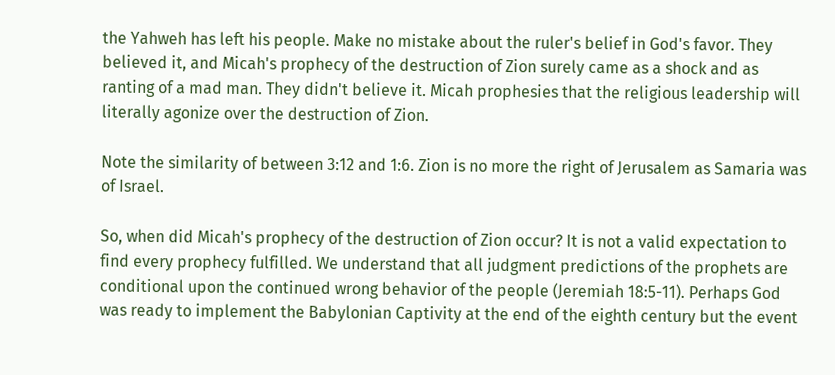the Yahweh has left his people. Make no mistake about the ruler's belief in God's favor. They believed it, and Micah's prophecy of the destruction of Zion surely came as a shock and as ranting of a mad man. They didn't believe it. Micah prophesies that the religious leadership will literally agonize over the destruction of Zion.

Note the similarity of between 3:12 and 1:6. Zion is no more the right of Jerusalem as Samaria was of Israel.

So, when did Micah's prophecy of the destruction of Zion occur? It is not a valid expectation to find every prophecy fulfilled. We understand that all judgment predictions of the prophets are conditional upon the continued wrong behavior of the people (Jeremiah 18:5-11). Perhaps God was ready to implement the Babylonian Captivity at the end of the eighth century but the event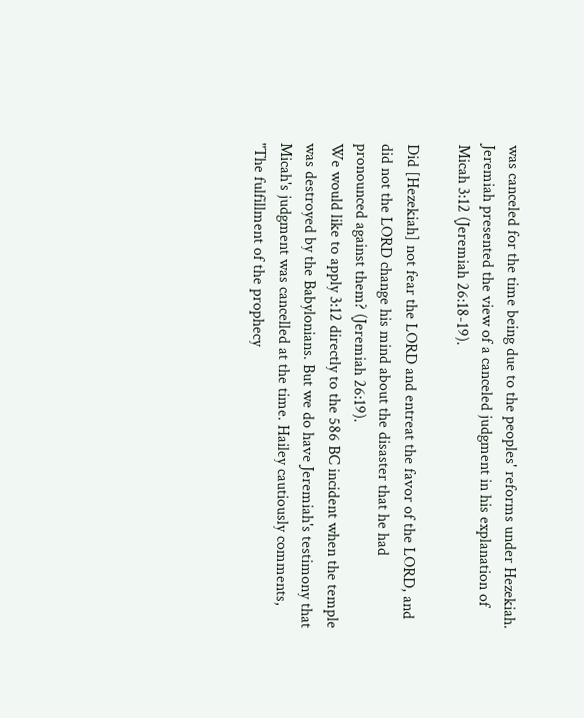was canceled for the time being due to the peoples' reforms under Hezekiah. Jeremiah presented the view of a canceled judgment in his explanation of Micah 3:12 (Jeremiah 26:18-19).

Did [Hezekiah] not fear the LORD and entreat the favor of the LORD, and did not the LORD change his mind about the disaster that he had pronounced against them? (Jeremiah 26:19).
We would like to apply 3:12 directly to the 586 BC incident when the temple was destroyed by the Babylonians. But we do have Jeremiah's testimony that Micah's judgment was cancelled at the time. Hailey cautiously comments, "The fulfillment of the prophecy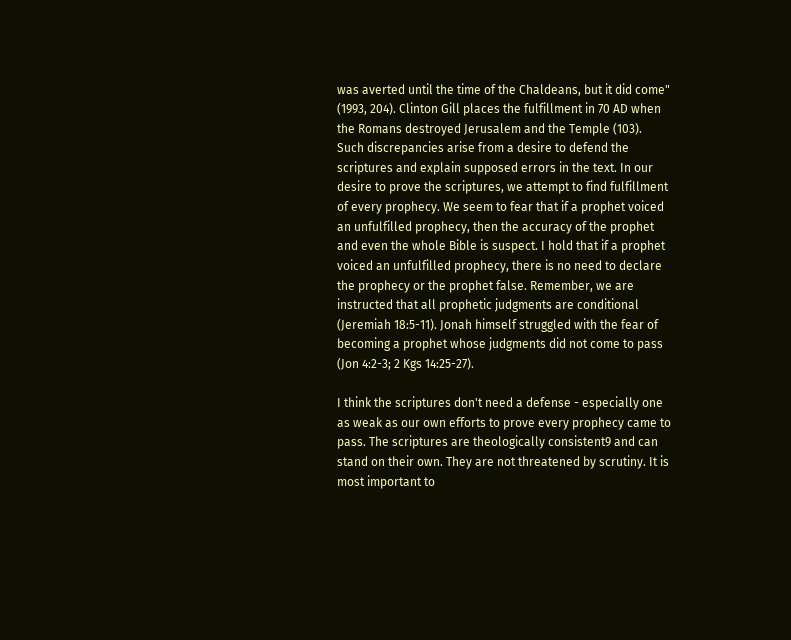was averted until the time of the Chaldeans, but it did come" (1993, 204). Clinton Gill places the fulfillment in 70 AD when the Romans destroyed Jerusalem and the Temple (103). Such discrepancies arise from a desire to defend the scriptures and explain supposed errors in the text. In our desire to prove the scriptures, we attempt to find fulfillment of every prophecy. We seem to fear that if a prophet voiced an unfulfilled prophecy, then the accuracy of the prophet and even the whole Bible is suspect. I hold that if a prophet voiced an unfulfilled prophecy, there is no need to declare the prophecy or the prophet false. Remember, we are instructed that all prophetic judgments are conditional (Jeremiah 18:5-11). Jonah himself struggled with the fear of becoming a prophet whose judgments did not come to pass (Jon 4:2-3; 2 Kgs 14:25-27).

I think the scriptures don't need a defense - especially one as weak as our own efforts to prove every prophecy came to pass. The scriptures are theologically consistent9 and can stand on their own. They are not threatened by scrutiny. It is most important to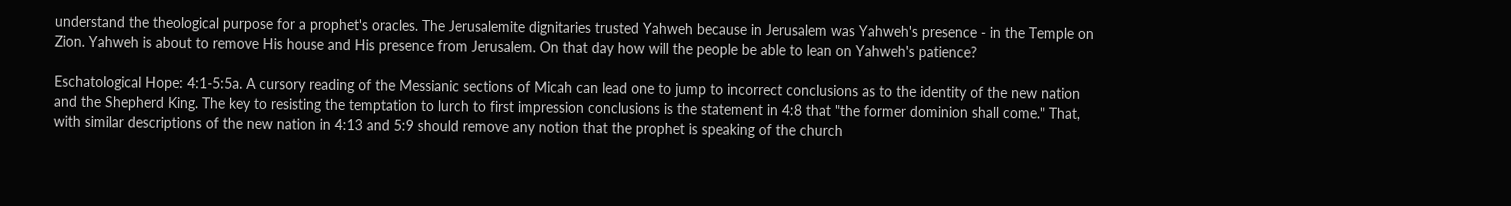understand the theological purpose for a prophet's oracles. The Jerusalemite dignitaries trusted Yahweh because in Jerusalem was Yahweh's presence - in the Temple on Zion. Yahweh is about to remove His house and His presence from Jerusalem. On that day how will the people be able to lean on Yahweh's patience?

Eschatological Hope: 4:1-5:5a. A cursory reading of the Messianic sections of Micah can lead one to jump to incorrect conclusions as to the identity of the new nation and the Shepherd King. The key to resisting the temptation to lurch to first impression conclusions is the statement in 4:8 that "the former dominion shall come." That, with similar descriptions of the new nation in 4:13 and 5:9 should remove any notion that the prophet is speaking of the church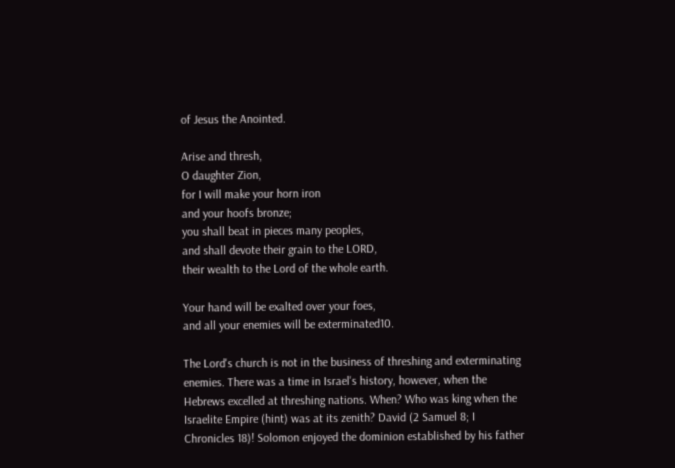of Jesus the Anointed.

Arise and thresh,
O daughter Zion,
for I will make your horn iron
and your hoofs bronze;
you shall beat in pieces many peoples,
and shall devote their grain to the LORD,
their wealth to the Lord of the whole earth.

Your hand will be exalted over your foes,
and all your enemies will be exterminated10.

The Lord's church is not in the business of threshing and exterminating enemies. There was a time in Israel's history, however, when the Hebrews excelled at threshing nations. When? Who was king when the Israelite Empire (hint) was at its zenith? David (2 Samuel 8; I Chronicles 18)! Solomon enjoyed the dominion established by his father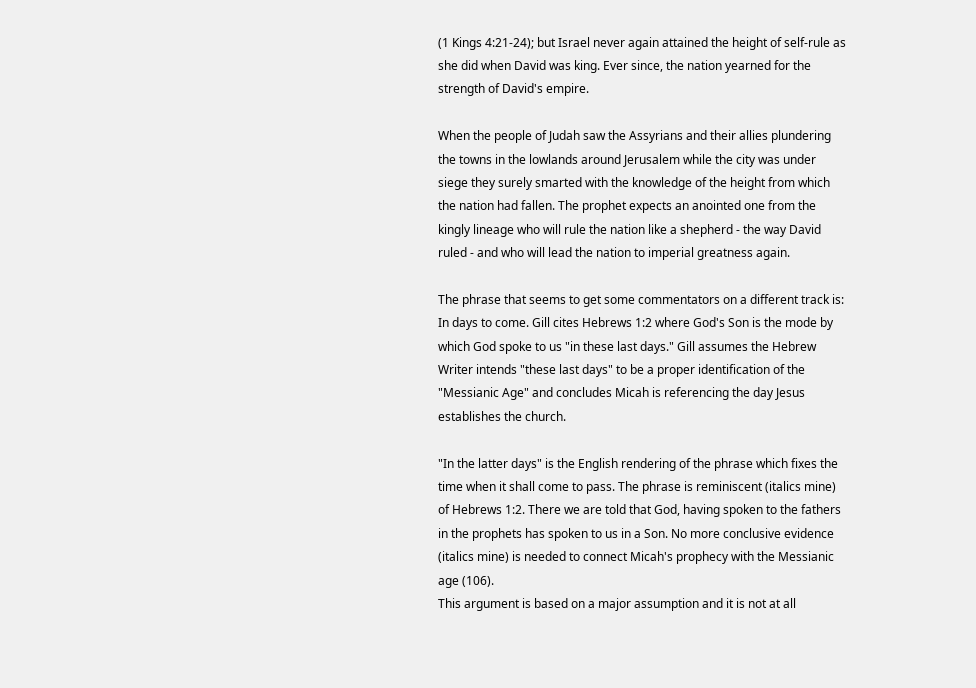(1 Kings 4:21-24); but Israel never again attained the height of self-rule as she did when David was king. Ever since, the nation yearned for the strength of David's empire.

When the people of Judah saw the Assyrians and their allies plundering the towns in the lowlands around Jerusalem while the city was under siege they surely smarted with the knowledge of the height from which the nation had fallen. The prophet expects an anointed one from the kingly lineage who will rule the nation like a shepherd - the way David ruled - and who will lead the nation to imperial greatness again.

The phrase that seems to get some commentators on a different track is: In days to come. Gill cites Hebrews 1:2 where God's Son is the mode by which God spoke to us "in these last days." Gill assumes the Hebrew Writer intends "these last days" to be a proper identification of the "Messianic Age" and concludes Micah is referencing the day Jesus establishes the church.

"In the latter days" is the English rendering of the phrase which fixes the time when it shall come to pass. The phrase is reminiscent (italics mine) of Hebrews 1:2. There we are told that God, having spoken to the fathers in the prophets has spoken to us in a Son. No more conclusive evidence (italics mine) is needed to connect Micah's prophecy with the Messianic age (106).
This argument is based on a major assumption and it is not at all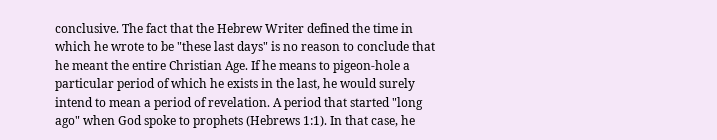conclusive. The fact that the Hebrew Writer defined the time in which he wrote to be "these last days" is no reason to conclude that he meant the entire Christian Age. If he means to pigeon-hole a particular period of which he exists in the last, he would surely intend to mean a period of revelation. A period that started "long ago" when God spoke to prophets (Hebrews 1:1). In that case, he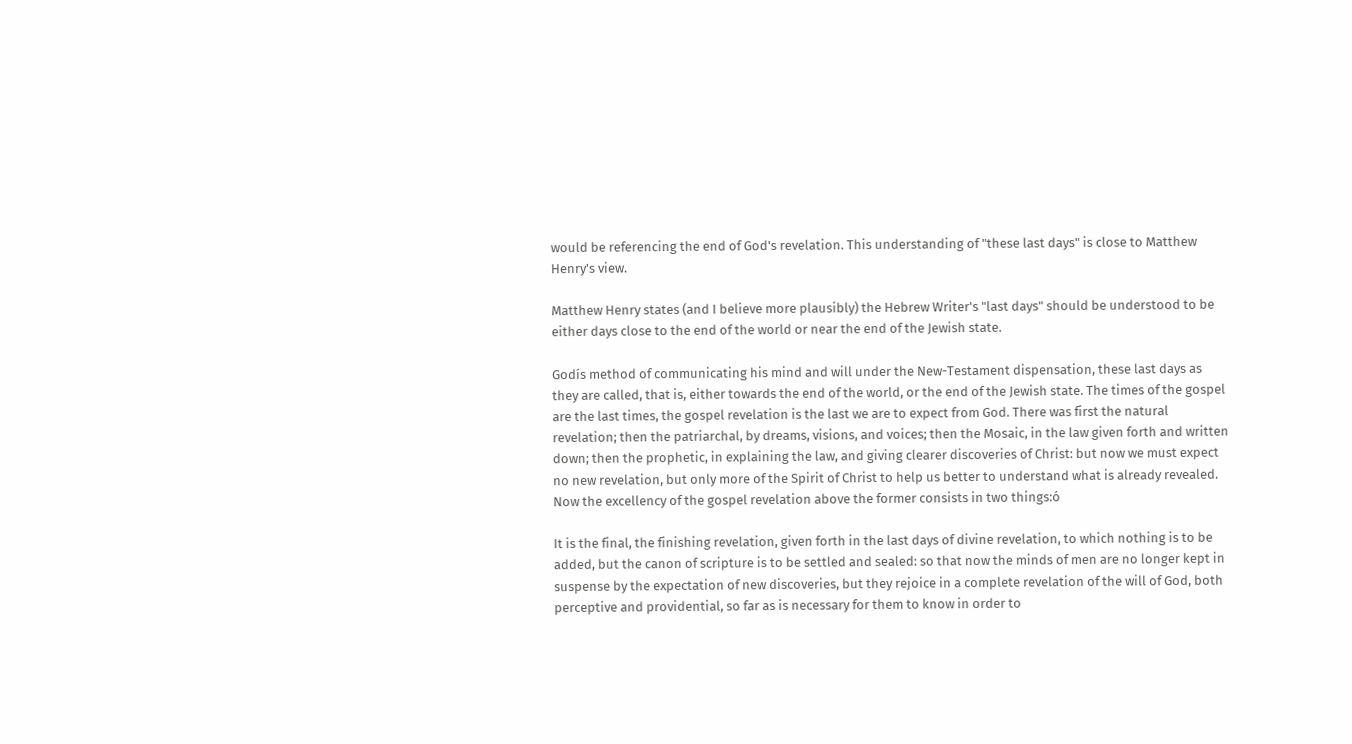would be referencing the end of God's revelation. This understanding of "these last days" is close to Matthew Henry's view.

Matthew Henry states (and I believe more plausibly) the Hebrew Writer's "last days" should be understood to be either days close to the end of the world or near the end of the Jewish state.

Godís method of communicating his mind and will under the New-Testament dispensation, these last days as they are called, that is, either towards the end of the world, or the end of the Jewish state. The times of the gospel are the last times, the gospel revelation is the last we are to expect from God. There was first the natural revelation; then the patriarchal, by dreams, visions, and voices; then the Mosaic, in the law given forth and written down; then the prophetic, in explaining the law, and giving clearer discoveries of Christ: but now we must expect no new revelation, but only more of the Spirit of Christ to help us better to understand what is already revealed. Now the excellency of the gospel revelation above the former consists in two things:ó

It is the final, the finishing revelation, given forth in the last days of divine revelation, to which nothing is to be added, but the canon of scripture is to be settled and sealed: so that now the minds of men are no longer kept in suspense by the expectation of new discoveries, but they rejoice in a complete revelation of the will of God, both perceptive and providential, so far as is necessary for them to know in order to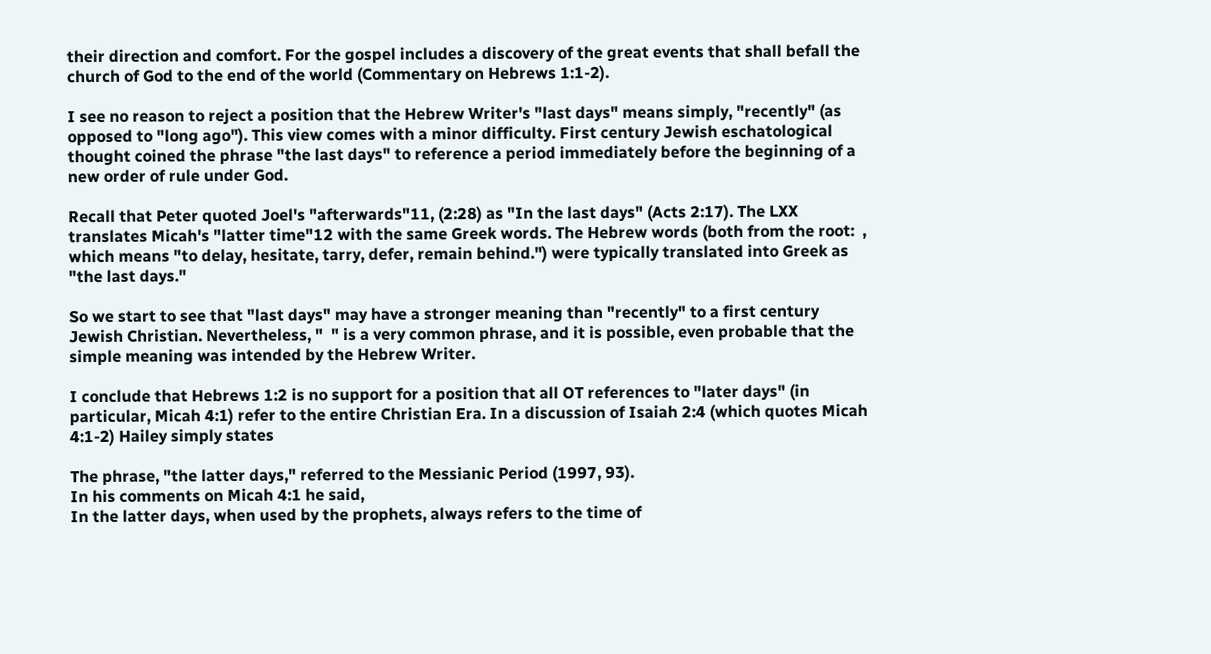their direction and comfort. For the gospel includes a discovery of the great events that shall befall the church of God to the end of the world (Commentary on Hebrews 1:1-2).

I see no reason to reject a position that the Hebrew Writer's "last days" means simply, "recently" (as opposed to "long ago"). This view comes with a minor difficulty. First century Jewish eschatological thought coined the phrase "the last days" to reference a period immediately before the beginning of a new order of rule under God.

Recall that Peter quoted Joel's "afterwards"11, (2:28) as "In the last days" (Acts 2:17). The LXX translates Micah's "latter time"12 with the same Greek words. The Hebrew words (both from the root:  , which means "to delay, hesitate, tarry, defer, remain behind.") were typically translated into Greek as "the last days."

So we start to see that "last days" may have a stronger meaning than "recently" to a first century Jewish Christian. Nevertheless, "  " is a very common phrase, and it is possible, even probable that the simple meaning was intended by the Hebrew Writer.

I conclude that Hebrews 1:2 is no support for a position that all OT references to "later days" (in particular, Micah 4:1) refer to the entire Christian Era. In a discussion of Isaiah 2:4 (which quotes Micah 4:1-2) Hailey simply states

The phrase, "the latter days," referred to the Messianic Period (1997, 93).
In his comments on Micah 4:1 he said,
In the latter days, when used by the prophets, always refers to the time of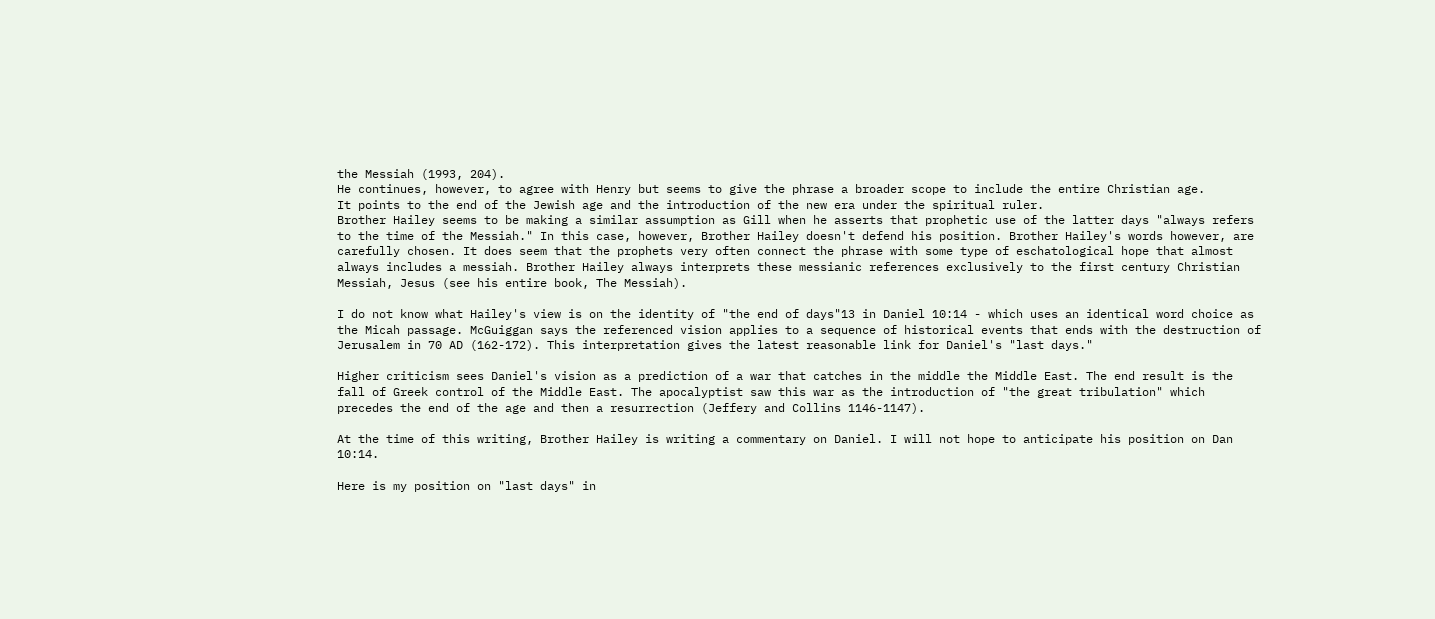the Messiah (1993, 204).
He continues, however, to agree with Henry but seems to give the phrase a broader scope to include the entire Christian age.
It points to the end of the Jewish age and the introduction of the new era under the spiritual ruler.
Brother Hailey seems to be making a similar assumption as Gill when he asserts that prophetic use of the latter days "always refers to the time of the Messiah." In this case, however, Brother Hailey doesn't defend his position. Brother Hailey's words however, are carefully chosen. It does seem that the prophets very often connect the phrase with some type of eschatological hope that almost always includes a messiah. Brother Hailey always interprets these messianic references exclusively to the first century Christian Messiah, Jesus (see his entire book, The Messiah).

I do not know what Hailey's view is on the identity of "the end of days"13 in Daniel 10:14 - which uses an identical word choice as the Micah passage. McGuiggan says the referenced vision applies to a sequence of historical events that ends with the destruction of Jerusalem in 70 AD (162-172). This interpretation gives the latest reasonable link for Daniel's "last days."

Higher criticism sees Daniel's vision as a prediction of a war that catches in the middle the Middle East. The end result is the fall of Greek control of the Middle East. The apocalyptist saw this war as the introduction of "the great tribulation" which precedes the end of the age and then a resurrection (Jeffery and Collins 1146-1147).

At the time of this writing, Brother Hailey is writing a commentary on Daniel. I will not hope to anticipate his position on Dan 10:14.

Here is my position on "last days" in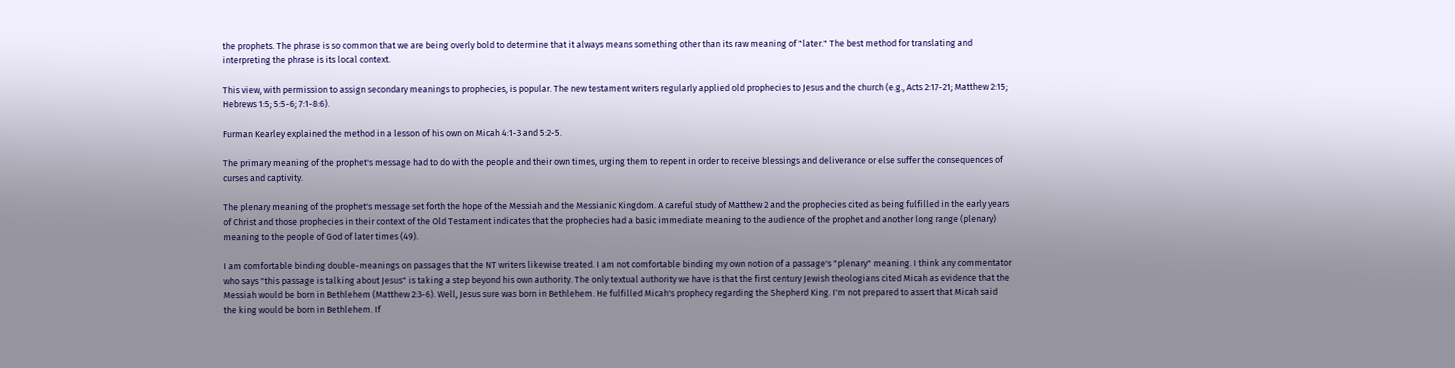the prophets. The phrase is so common that we are being overly bold to determine that it always means something other than its raw meaning of "later." The best method for translating and interpreting the phrase is its local context.

This view, with permission to assign secondary meanings to prophecies, is popular. The new testament writers regularly applied old prophecies to Jesus and the church (e.g., Acts 2:17-21; Matthew 2:15; Hebrews 1:5; 5:5-6; 7:1-8:6).

Furman Kearley explained the method in a lesson of his own on Micah 4:1-3 and 5:2-5.

The primary meaning of the prophet's message had to do with the people and their own times, urging them to repent in order to receive blessings and deliverance or else suffer the consequences of curses and captivity.

The plenary meaning of the prophet's message set forth the hope of the Messiah and the Messianic Kingdom. A careful study of Matthew 2 and the prophecies cited as being fulfilled in the early years of Christ and those prophecies in their context of the Old Testament indicates that the prophecies had a basic immediate meaning to the audience of the prophet and another long range (plenary) meaning to the people of God of later times (49).

I am comfortable binding double-meanings on passages that the NT writers likewise treated. I am not comfortable binding my own notion of a passage's "plenary" meaning. I think any commentator who says "this passage is talking about Jesus" is taking a step beyond his own authority. The only textual authority we have is that the first century Jewish theologians cited Micah as evidence that the Messiah would be born in Bethlehem (Matthew 2:3-6). Well, Jesus sure was born in Bethlehem. He fulfilled Micah's prophecy regarding the Shepherd King. I'm not prepared to assert that Micah said the king would be born in Bethlehem. If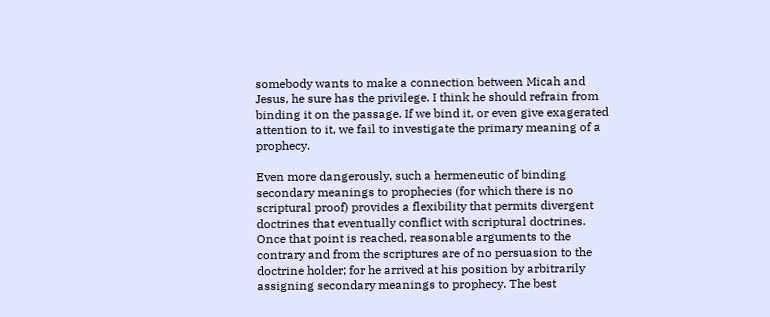somebody wants to make a connection between Micah and Jesus, he sure has the privilege. I think he should refrain from binding it on the passage. If we bind it, or even give exagerated attention to it, we fail to investigate the primary meaning of a prophecy.

Even more dangerously, such a hermeneutic of binding secondary meanings to prophecies (for which there is no scriptural proof) provides a flexibility that permits divergent doctrines that eventually conflict with scriptural doctrines. Once that point is reached, reasonable arguments to the contrary and from the scriptures are of no persuasion to the doctrine holder; for he arrived at his position by arbitrarily assigning secondary meanings to prophecy. The best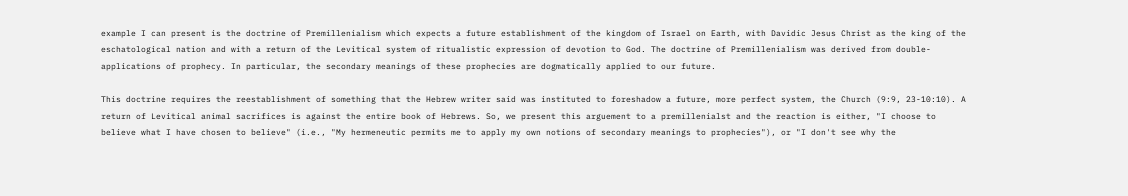example I can present is the doctrine of Premillenialism which expects a future establishment of the kingdom of Israel on Earth, with Davidic Jesus Christ as the king of the eschatological nation and with a return of the Levitical system of ritualistic expression of devotion to God. The doctrine of Premillenialism was derived from double-applications of prophecy. In particular, the secondary meanings of these prophecies are dogmatically applied to our future.

This doctrine requires the reestablishment of something that the Hebrew writer said was instituted to foreshadow a future, more perfect system, the Church (9:9, 23-10:10). A return of Levitical animal sacrifices is against the entire book of Hebrews. So, we present this arguement to a premillenialst and the reaction is either, "I choose to believe what I have chosen to believe" (i.e., "My hermeneutic permits me to apply my own notions of secondary meanings to prophecies"), or "I don't see why the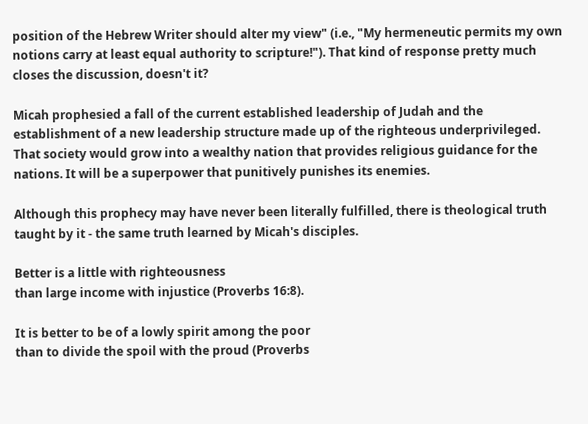position of the Hebrew Writer should alter my view" (i.e., "My hermeneutic permits my own notions carry at least equal authority to scripture!"). That kind of response pretty much closes the discussion, doesn't it?

Micah prophesied a fall of the current established leadership of Judah and the establishment of a new leadership structure made up of the righteous underprivileged. That society would grow into a wealthy nation that provides religious guidance for the nations. It will be a superpower that punitively punishes its enemies.

Although this prophecy may have never been literally fulfilled, there is theological truth taught by it - the same truth learned by Micah's disciples.

Better is a little with righteousness
than large income with injustice (Proverbs 16:8).

It is better to be of a lowly spirit among the poor
than to divide the spoil with the proud (Proverbs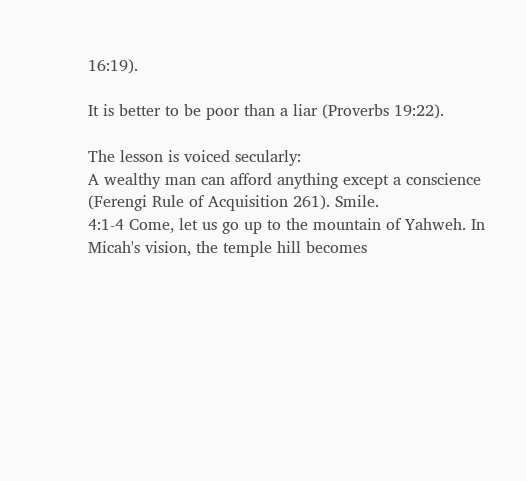16:19).

It is better to be poor than a liar (Proverbs 19:22).

The lesson is voiced secularly:
A wealthy man can afford anything except a conscience (Ferengi Rule of Acquisition 261). Smile.
4:1-4 Come, let us go up to the mountain of Yahweh. In Micah's vision, the temple hill becomes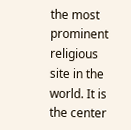the most prominent religious site in the world. It is the center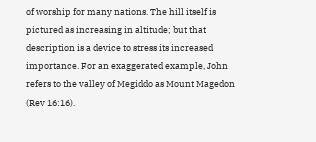of worship for many nations. The hill itself is pictured as increasing in altitude; but that description is a device to stress its increased importance. For an exaggerated example, John refers to the valley of Megiddo as Mount Magedon (Rev 16:16).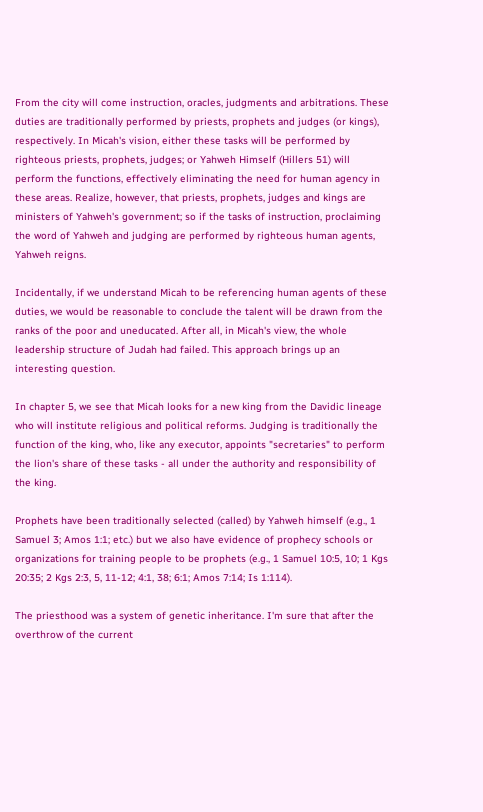From the city will come instruction, oracles, judgments and arbitrations. These duties are traditionally performed by priests, prophets and judges (or kings), respectively. In Micah's vision, either these tasks will be performed by righteous priests, prophets, judges; or Yahweh Himself (Hillers 51) will perform the functions, effectively eliminating the need for human agency in these areas. Realize, however, that priests, prophets, judges and kings are ministers of Yahweh's government; so if the tasks of instruction, proclaiming the word of Yahweh and judging are performed by righteous human agents, Yahweh reigns.

Incidentally, if we understand Micah to be referencing human agents of these duties, we would be reasonable to conclude the talent will be drawn from the ranks of the poor and uneducated. After all, in Micah's view, the whole leadership structure of Judah had failed. This approach brings up an interesting question.

In chapter 5, we see that Micah looks for a new king from the Davidic lineage who will institute religious and political reforms. Judging is traditionally the function of the king, who, like any executor, appoints "secretaries" to perform the lion's share of these tasks - all under the authority and responsibility of the king.

Prophets have been traditionally selected (called) by Yahweh himself (e.g., 1 Samuel 3; Amos 1:1; etc.) but we also have evidence of prophecy schools or organizations for training people to be prophets (e.g., 1 Samuel 10:5, 10; 1 Kgs 20:35; 2 Kgs 2:3, 5, 11-12; 4:1, 38; 6:1; Amos 7:14; Is 1:114).

The priesthood was a system of genetic inheritance. I'm sure that after the overthrow of the current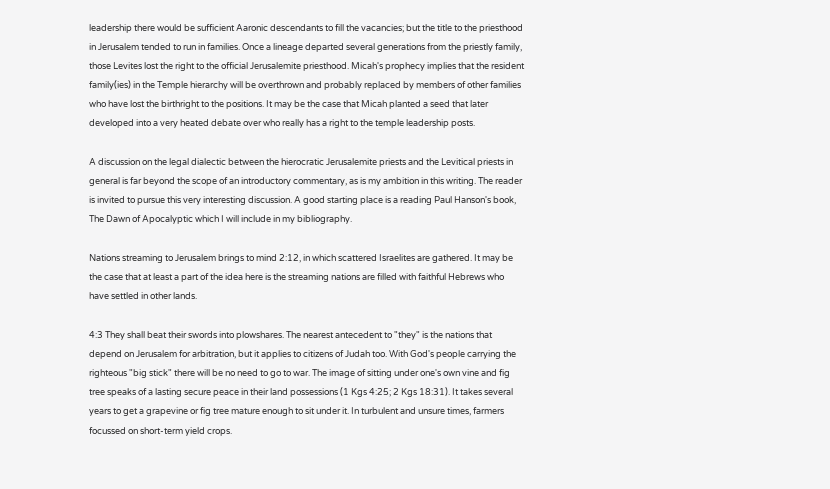leadership there would be sufficient Aaronic descendants to fill the vacancies; but the title to the priesthood in Jerusalem tended to run in families. Once a lineage departed several generations from the priestly family, those Levites lost the right to the official Jerusalemite priesthood. Micah's prophecy implies that the resident family(ies) in the Temple hierarchy will be overthrown and probably replaced by members of other families who have lost the birthright to the positions. It may be the case that Micah planted a seed that later developed into a very heated debate over who really has a right to the temple leadership posts.

A discussion on the legal dialectic between the hierocratic Jerusalemite priests and the Levitical priests in general is far beyond the scope of an introductory commentary, as is my ambition in this writing. The reader is invited to pursue this very interesting discussion. A good starting place is a reading Paul Hanson's book, The Dawn of Apocalyptic which I will include in my bibliography.

Nations streaming to Jerusalem brings to mind 2:12, in which scattered Israelites are gathered. It may be the case that at least a part of the idea here is the streaming nations are filled with faithful Hebrews who have settled in other lands.

4:3 They shall beat their swords into plowshares. The nearest antecedent to "they" is the nations that depend on Jerusalem for arbitration, but it applies to citizens of Judah too. With God's people carrying the righteous "big stick" there will be no need to go to war. The image of sitting under one's own vine and fig tree speaks of a lasting secure peace in their land possessions (1 Kgs 4:25; 2 Kgs 18:31). It takes several years to get a grapevine or fig tree mature enough to sit under it. In turbulent and unsure times, farmers focussed on short-term yield crops.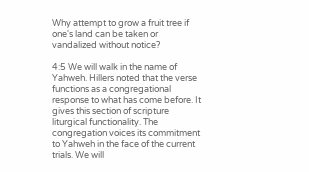Why attempt to grow a fruit tree if one's land can be taken or vandalized without notice?

4:5 We will walk in the name of Yahweh. Hillers noted that the verse functions as a congregational response to what has come before. It gives this section of scripture liturgical functionality. The congregation voices its commitment to Yahweh in the face of the current trials. We will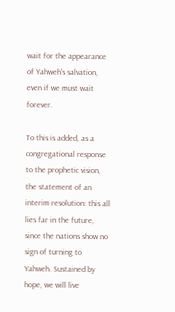wait for the appearance of Yahweh's salvation, even if we must wait forever.

To this is added, as a congregational response to the prophetic vision, the statement of an interim resolution: this all lies far in the future, since the nations show no sign of turning to Yahweh. Sustained by hope, we will live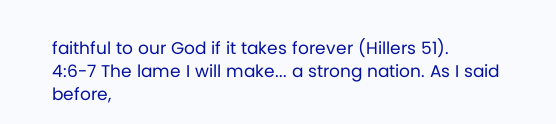faithful to our God if it takes forever (Hillers 51).
4:6-7 The lame I will make... a strong nation. As I said before,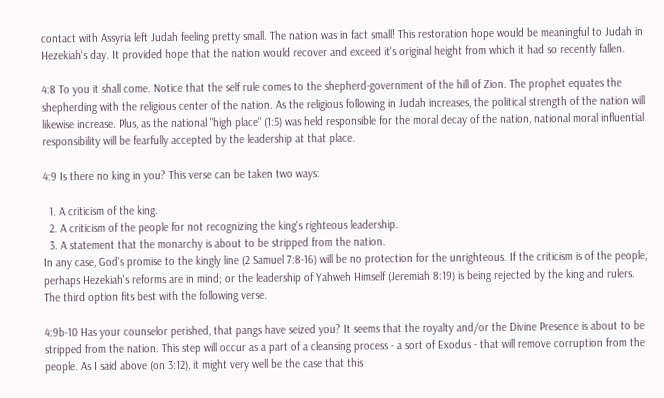contact with Assyria left Judah feeling pretty small. The nation was in fact small! This restoration hope would be meaningful to Judah in Hezekiah's day. It provided hope that the nation would recover and exceed it's original height from which it had so recently fallen.

4:8 To you it shall come. Notice that the self rule comes to the shepherd-government of the hill of Zion. The prophet equates the shepherding with the religious center of the nation. As the religious following in Judah increases, the political strength of the nation will likewise increase. Plus, as the national "high place" (1:5) was held responsible for the moral decay of the nation, national moral influential responsibility will be fearfully accepted by the leadership at that place.

4:9 Is there no king in you? This verse can be taken two ways:

  1. A criticism of the king.
  2. A criticism of the people for not recognizing the king's righteous leadership.
  3. A statement that the monarchy is about to be stripped from the nation.
In any case, God's promise to the kingly line (2 Samuel 7:8-16) will be no protection for the unrighteous. If the criticism is of the people, perhaps Hezekiah's reforms are in mind; or the leadership of Yahweh Himself (Jeremiah 8:19) is being rejected by the king and rulers. The third option fits best with the following verse.

4:9b-10 Has your counselor perished, that pangs have seized you? It seems that the royalty and/or the Divine Presence is about to be stripped from the nation. This step will occur as a part of a cleansing process - a sort of Exodus - that will remove corruption from the people. As I said above (on 3:12), it might very well be the case that this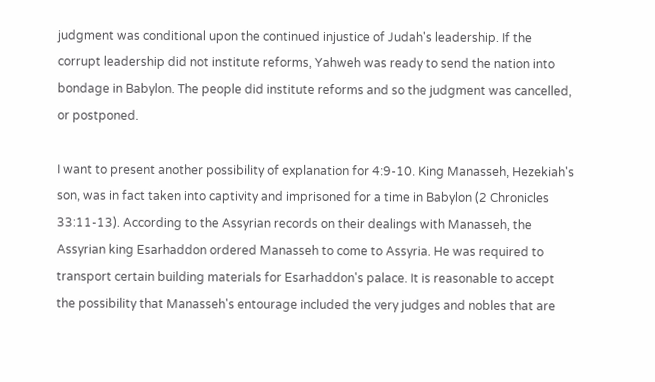judgment was conditional upon the continued injustice of Judah's leadership. If the corrupt leadership did not institute reforms, Yahweh was ready to send the nation into bondage in Babylon. The people did institute reforms and so the judgment was cancelled, or postponed.

I want to present another possibility of explanation for 4:9-10. King Manasseh, Hezekiah's son, was in fact taken into captivity and imprisoned for a time in Babylon (2 Chronicles 33:11-13). According to the Assyrian records on their dealings with Manasseh, the Assyrian king Esarhaddon ordered Manasseh to come to Assyria. He was required to transport certain building materials for Esarhaddon's palace. It is reasonable to accept the possibility that Manasseh's entourage included the very judges and nobles that are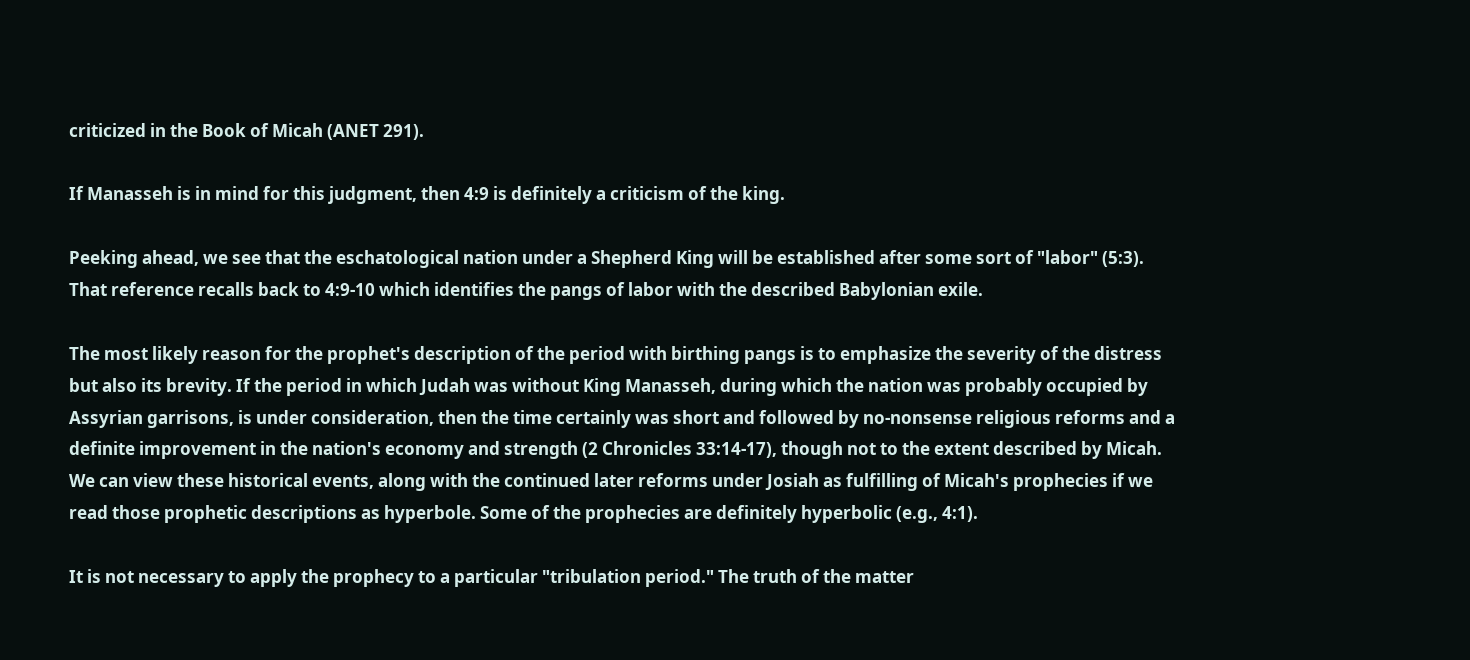criticized in the Book of Micah (ANET 291).

If Manasseh is in mind for this judgment, then 4:9 is definitely a criticism of the king.

Peeking ahead, we see that the eschatological nation under a Shepherd King will be established after some sort of "labor" (5:3). That reference recalls back to 4:9-10 which identifies the pangs of labor with the described Babylonian exile.

The most likely reason for the prophet's description of the period with birthing pangs is to emphasize the severity of the distress but also its brevity. If the period in which Judah was without King Manasseh, during which the nation was probably occupied by Assyrian garrisons, is under consideration, then the time certainly was short and followed by no-nonsense religious reforms and a definite improvement in the nation's economy and strength (2 Chronicles 33:14-17), though not to the extent described by Micah. We can view these historical events, along with the continued later reforms under Josiah as fulfilling of Micah's prophecies if we read those prophetic descriptions as hyperbole. Some of the prophecies are definitely hyperbolic (e.g., 4:1).

It is not necessary to apply the prophecy to a particular "tribulation period." The truth of the matter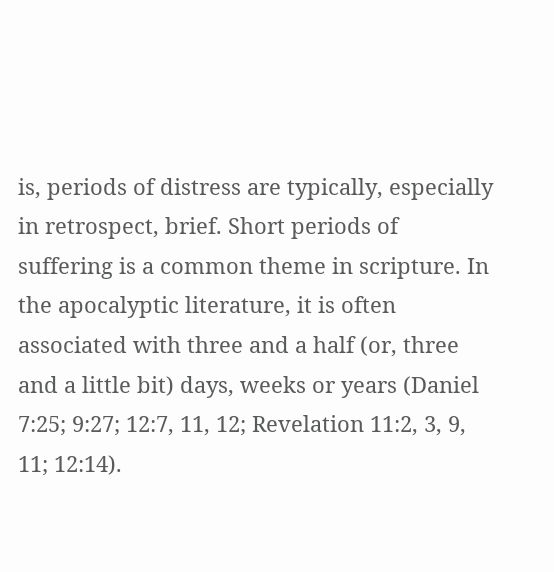is, periods of distress are typically, especially in retrospect, brief. Short periods of suffering is a common theme in scripture. In the apocalyptic literature, it is often associated with three and a half (or, three and a little bit) days, weeks or years (Daniel 7:25; 9:27; 12:7, 11, 12; Revelation 11:2, 3, 9, 11; 12:14).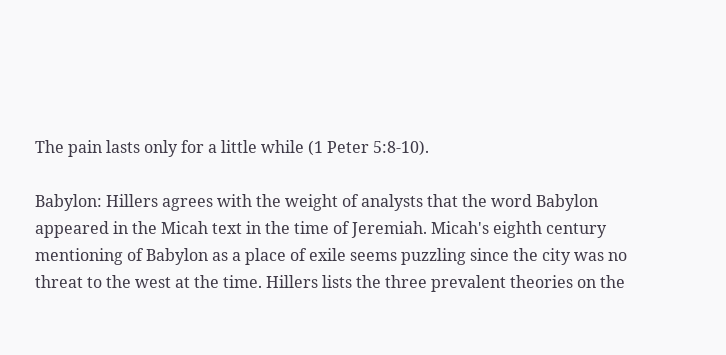The pain lasts only for a little while (1 Peter 5:8-10).

Babylon: Hillers agrees with the weight of analysts that the word Babylon appeared in the Micah text in the time of Jeremiah. Micah's eighth century mentioning of Babylon as a place of exile seems puzzling since the city was no threat to the west at the time. Hillers lists the three prevalent theories on the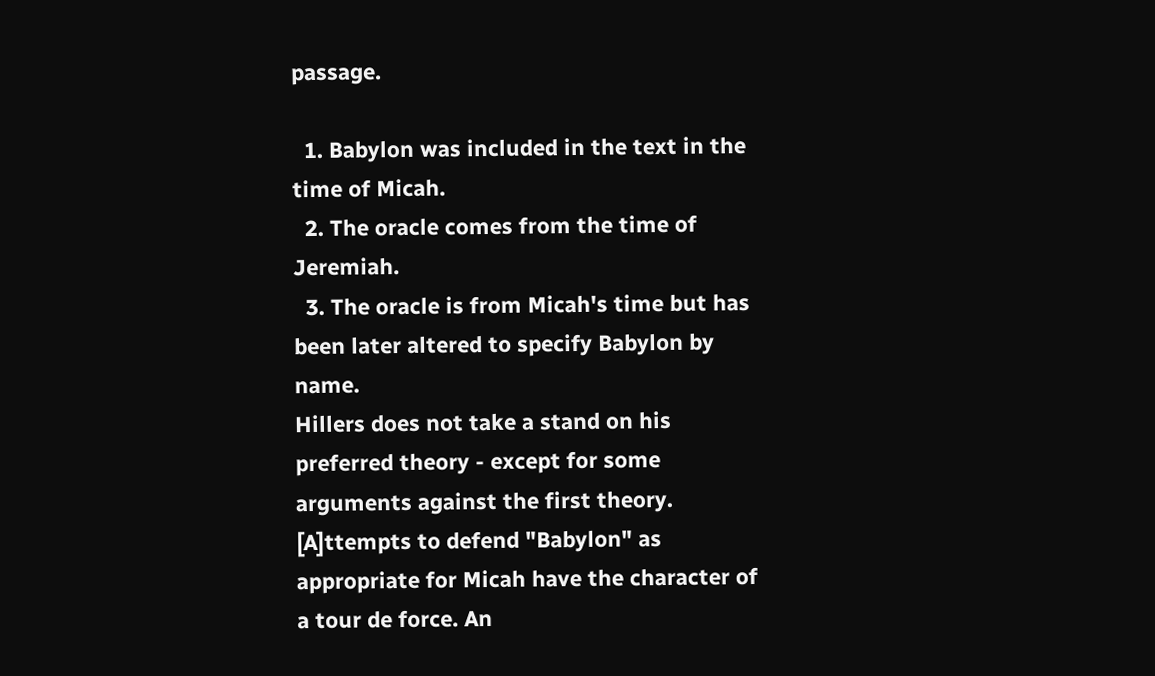passage.

  1. Babylon was included in the text in the time of Micah.
  2. The oracle comes from the time of Jeremiah.
  3. The oracle is from Micah's time but has been later altered to specify Babylon by name.
Hillers does not take a stand on his preferred theory - except for some arguments against the first theory.
[A]ttempts to defend "Babylon" as appropriate for Micah have the character of a tour de force. An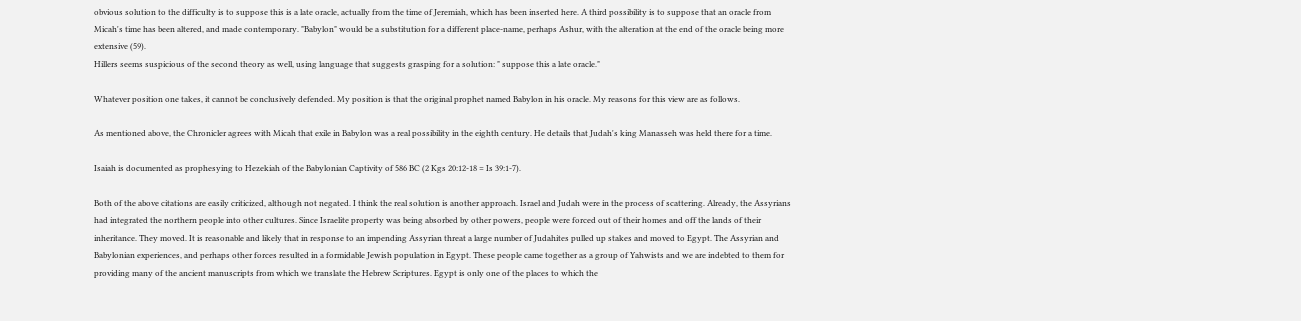obvious solution to the difficulty is to suppose this is a late oracle, actually from the time of Jeremiah, which has been inserted here. A third possibility is to suppose that an oracle from Micah's time has been altered, and made contemporary. "Babylon" would be a substitution for a different place-name, perhaps Ashur, with the alteration at the end of the oracle being more extensive (59).
Hillers seems suspicious of the second theory as well, using language that suggests grasping for a solution: " suppose this a late oracle."

Whatever position one takes, it cannot be conclusively defended. My position is that the original prophet named Babylon in his oracle. My reasons for this view are as follows.

As mentioned above, the Chronicler agrees with Micah that exile in Babylon was a real possibility in the eighth century. He details that Judah's king Manasseh was held there for a time.

Isaiah is documented as prophesying to Hezekiah of the Babylonian Captivity of 586 BC (2 Kgs 20:12-18 = Is 39:1-7).

Both of the above citations are easily criticized, although not negated. I think the real solution is another approach. Israel and Judah were in the process of scattering. Already, the Assyrians had integrated the northern people into other cultures. Since Israelite property was being absorbed by other powers, people were forced out of their homes and off the lands of their inheritance. They moved. It is reasonable and likely that in response to an impending Assyrian threat a large number of Judahites pulled up stakes and moved to Egypt. The Assyrian and Babylonian experiences, and perhaps other forces resulted in a formidable Jewish population in Egypt. These people came together as a group of Yahwists and we are indebted to them for providing many of the ancient manuscripts from which we translate the Hebrew Scriptures. Egypt is only one of the places to which the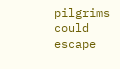pilgrims could escape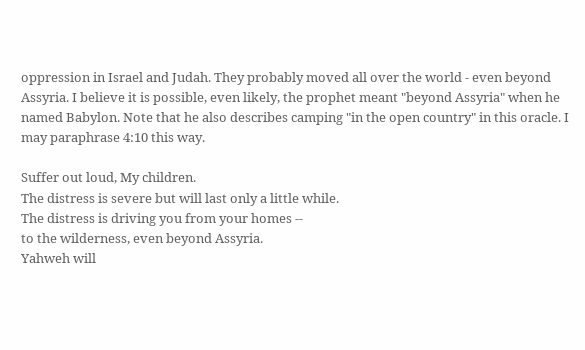oppression in Israel and Judah. They probably moved all over the world - even beyond Assyria. I believe it is possible, even likely, the prophet meant "beyond Assyria" when he named Babylon. Note that he also describes camping "in the open country" in this oracle. I may paraphrase 4:10 this way.

Suffer out loud, My children.
The distress is severe but will last only a little while.
The distress is driving you from your homes --
to the wilderness, even beyond Assyria.
Yahweh will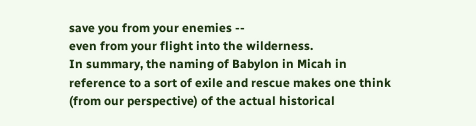save you from your enemies --
even from your flight into the wilderness.
In summary, the naming of Babylon in Micah in reference to a sort of exile and rescue makes one think (from our perspective) of the actual historical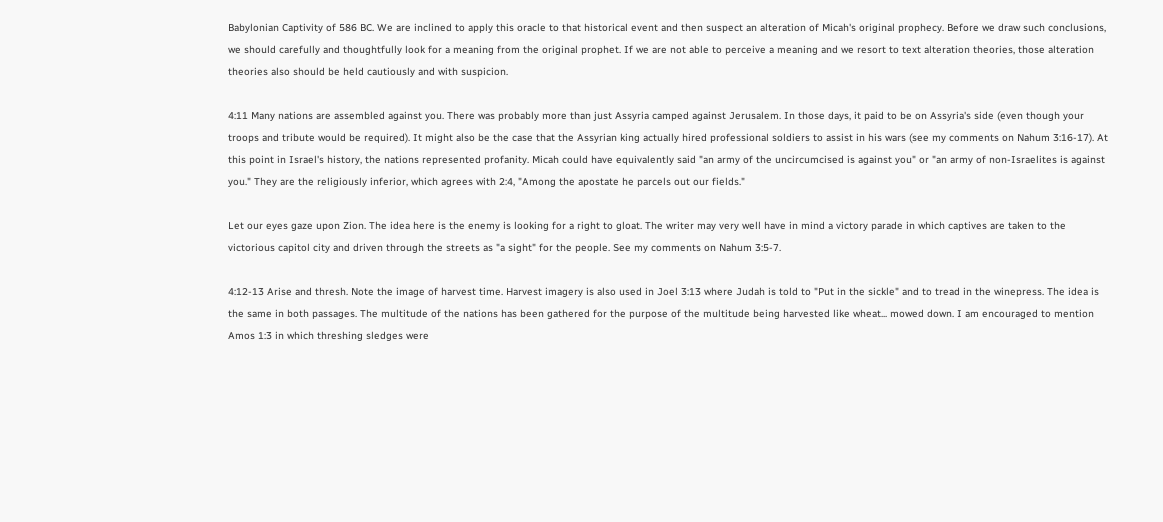Babylonian Captivity of 586 BC. We are inclined to apply this oracle to that historical event and then suspect an alteration of Micah's original prophecy. Before we draw such conclusions, we should carefully and thoughtfully look for a meaning from the original prophet. If we are not able to perceive a meaning and we resort to text alteration theories, those alteration theories also should be held cautiously and with suspicion.

4:11 Many nations are assembled against you. There was probably more than just Assyria camped against Jerusalem. In those days, it paid to be on Assyria's side (even though your troops and tribute would be required). It might also be the case that the Assyrian king actually hired professional soldiers to assist in his wars (see my comments on Nahum 3:16-17). At this point in Israel's history, the nations represented profanity. Micah could have equivalently said "an army of the uncircumcised is against you" or "an army of non-Israelites is against you." They are the religiously inferior, which agrees with 2:4, "Among the apostate he parcels out our fields."

Let our eyes gaze upon Zion. The idea here is the enemy is looking for a right to gloat. The writer may very well have in mind a victory parade in which captives are taken to the victorious capitol city and driven through the streets as "a sight" for the people. See my comments on Nahum 3:5-7.

4:12-13 Arise and thresh. Note the image of harvest time. Harvest imagery is also used in Joel 3:13 where Judah is told to "Put in the sickle" and to tread in the winepress. The idea is the same in both passages. The multitude of the nations has been gathered for the purpose of the multitude being harvested like wheat... mowed down. I am encouraged to mention Amos 1:3 in which threshing sledges were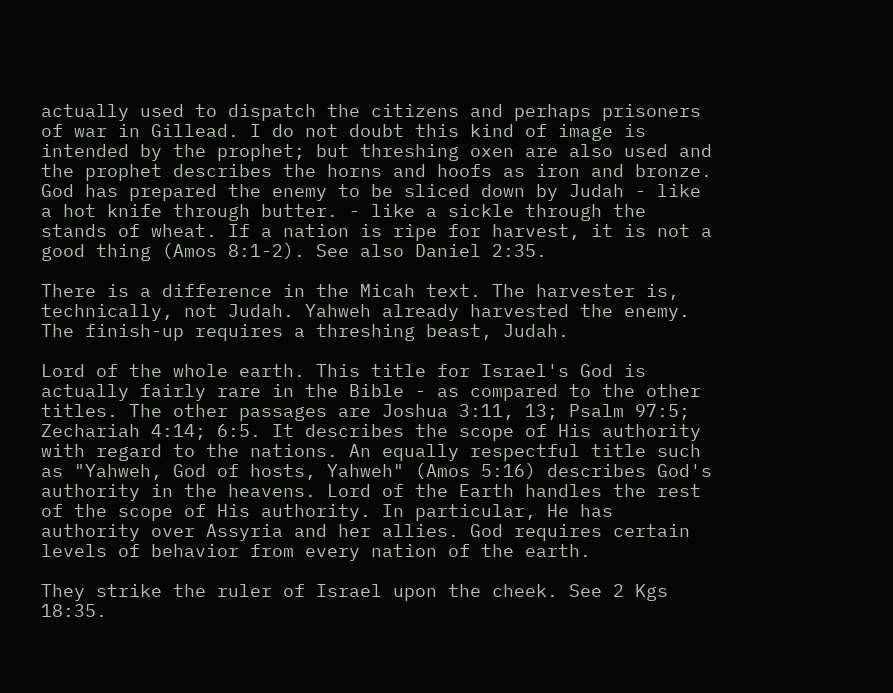actually used to dispatch the citizens and perhaps prisoners of war in Gillead. I do not doubt this kind of image is intended by the prophet; but threshing oxen are also used and the prophet describes the horns and hoofs as iron and bronze. God has prepared the enemy to be sliced down by Judah - like a hot knife through butter. - like a sickle through the stands of wheat. If a nation is ripe for harvest, it is not a good thing (Amos 8:1-2). See also Daniel 2:35.

There is a difference in the Micah text. The harvester is, technically, not Judah. Yahweh already harvested the enemy. The finish-up requires a threshing beast, Judah.

Lord of the whole earth. This title for Israel's God is actually fairly rare in the Bible - as compared to the other titles. The other passages are Joshua 3:11, 13; Psalm 97:5; Zechariah 4:14; 6:5. It describes the scope of His authority with regard to the nations. An equally respectful title such as "Yahweh, God of hosts, Yahweh" (Amos 5:16) describes God's authority in the heavens. Lord of the Earth handles the rest of the scope of His authority. In particular, He has authority over Assyria and her allies. God requires certain levels of behavior from every nation of the earth.

They strike the ruler of Israel upon the cheek. See 2 Kgs 18:35.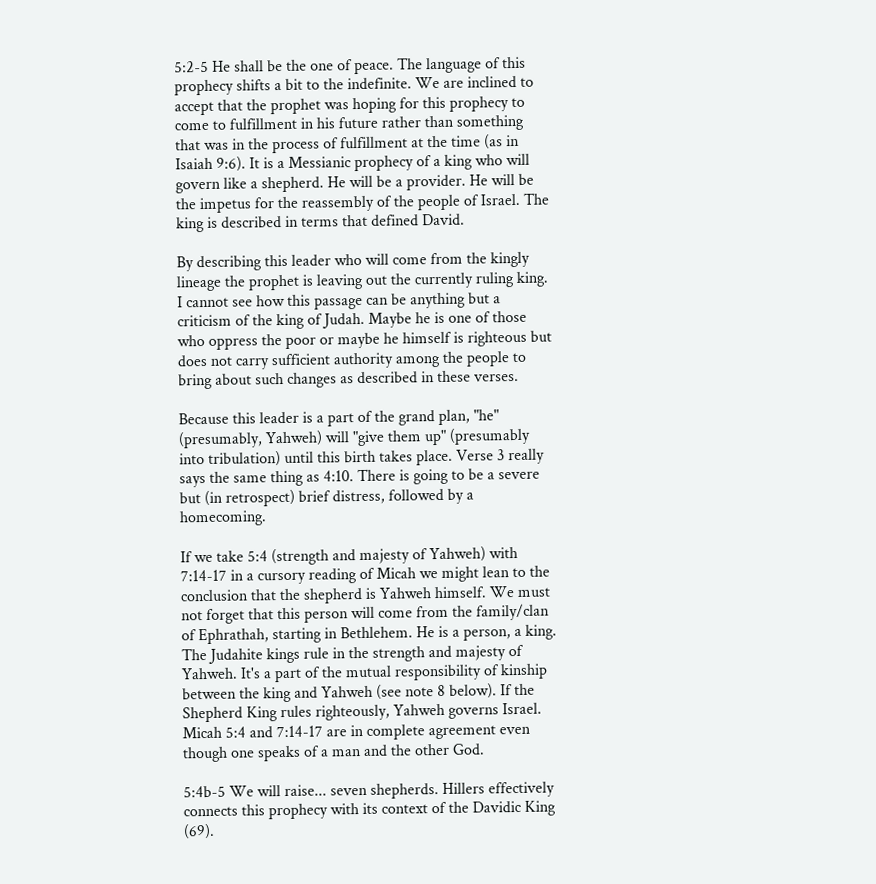5:2-5 He shall be the one of peace. The language of this prophecy shifts a bit to the indefinite. We are inclined to accept that the prophet was hoping for this prophecy to come to fulfillment in his future rather than something that was in the process of fulfillment at the time (as in Isaiah 9:6). It is a Messianic prophecy of a king who will govern like a shepherd. He will be a provider. He will be the impetus for the reassembly of the people of Israel. The king is described in terms that defined David.

By describing this leader who will come from the kingly lineage the prophet is leaving out the currently ruling king. I cannot see how this passage can be anything but a criticism of the king of Judah. Maybe he is one of those who oppress the poor or maybe he himself is righteous but does not carry sufficient authority among the people to bring about such changes as described in these verses.

Because this leader is a part of the grand plan, "he" (presumably, Yahweh) will "give them up" (presumably into tribulation) until this birth takes place. Verse 3 really says the same thing as 4:10. There is going to be a severe but (in retrospect) brief distress, followed by a homecoming.

If we take 5:4 (strength and majesty of Yahweh) with 7:14-17 in a cursory reading of Micah we might lean to the conclusion that the shepherd is Yahweh himself. We must not forget that this person will come from the family/clan of Ephrathah, starting in Bethlehem. He is a person, a king. The Judahite kings rule in the strength and majesty of Yahweh. It's a part of the mutual responsibility of kinship between the king and Yahweh (see note 8 below). If the Shepherd King rules righteously, Yahweh governs Israel. Micah 5:4 and 7:14-17 are in complete agreement even though one speaks of a man and the other God.

5:4b-5 We will raise... seven shepherds. Hillers effectively connects this prophecy with its context of the Davidic King (69).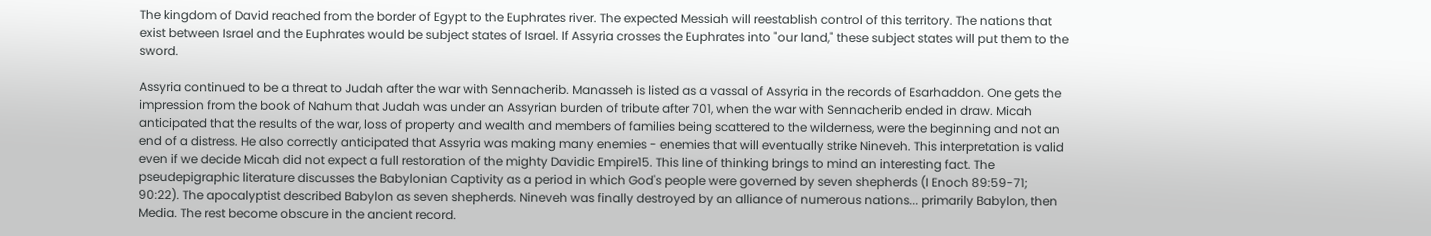The kingdom of David reached from the border of Egypt to the Euphrates river. The expected Messiah will reestablish control of this territory. The nations that exist between Israel and the Euphrates would be subject states of Israel. If Assyria crosses the Euphrates into "our land," these subject states will put them to the sword.

Assyria continued to be a threat to Judah after the war with Sennacherib. Manasseh is listed as a vassal of Assyria in the records of Esarhaddon. One gets the impression from the book of Nahum that Judah was under an Assyrian burden of tribute after 701, when the war with Sennacherib ended in draw. Micah anticipated that the results of the war, loss of property and wealth and members of families being scattered to the wilderness, were the beginning and not an end of a distress. He also correctly anticipated that Assyria was making many enemies - enemies that will eventually strike Nineveh. This interpretation is valid even if we decide Micah did not expect a full restoration of the mighty Davidic Empire15. This line of thinking brings to mind an interesting fact. The pseudepigraphic literature discusses the Babylonian Captivity as a period in which God's people were governed by seven shepherds (I Enoch 89:59-71; 90:22). The apocalyptist described Babylon as seven shepherds. Nineveh was finally destroyed by an alliance of numerous nations... primarily Babylon, then Media. The rest become obscure in the ancient record.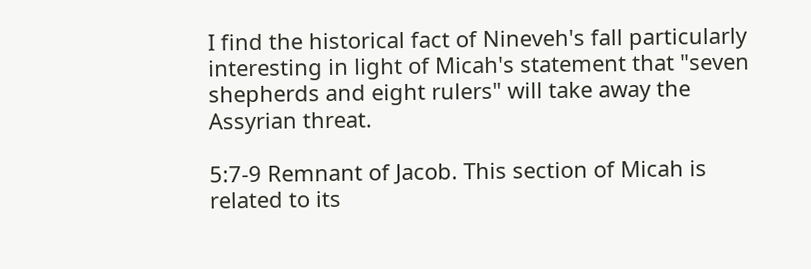I find the historical fact of Nineveh's fall particularly interesting in light of Micah's statement that "seven shepherds and eight rulers" will take away the Assyrian threat.

5:7-9 Remnant of Jacob. This section of Micah is related to its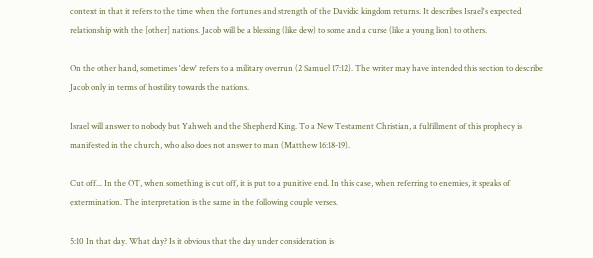context in that it refers to the time when the fortunes and strength of the Davidic kingdom returns. It describes Israel's expected relationship with the [other] nations. Jacob will be a blessing (like dew) to some and a curse (like a young lion) to others.

On the other hand, sometimes 'dew' refers to a military overrun (2 Samuel 17:12). The writer may have intended this section to describe Jacob only in terms of hostility towards the nations.

Israel will answer to nobody but Yahweh and the Shepherd King. To a New Testament Christian, a fulfillment of this prophecy is manifested in the church, who also does not answer to man (Matthew 16:18-19).

Cut off... In the OT, when something is cut off, it is put to a punitive end. In this case, when referring to enemies, it speaks of extermination. The interpretation is the same in the following couple verses.

5:10 In that day. What day? Is it obvious that the day under consideration is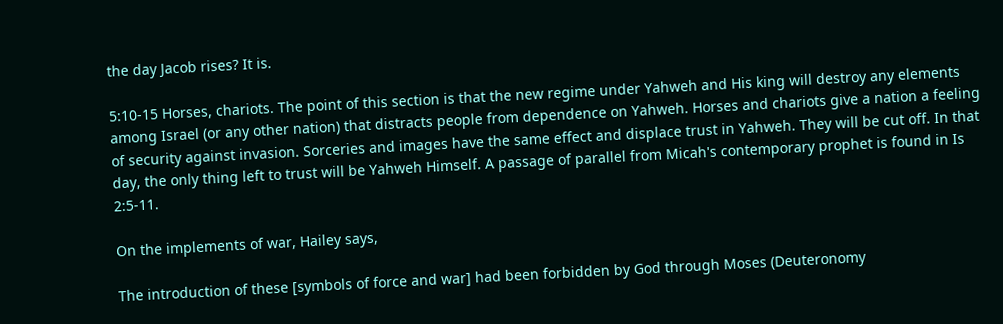the day Jacob rises? It is.

5:10-15 Horses, chariots. The point of this section is that the new regime under Yahweh and His king will destroy any elements among Israel (or any other nation) that distracts people from dependence on Yahweh. Horses and chariots give a nation a feeling of security against invasion. Sorceries and images have the same effect and displace trust in Yahweh. They will be cut off. In that day, the only thing left to trust will be Yahweh Himself. A passage of parallel from Micah's contemporary prophet is found in Is 2:5-11.

On the implements of war, Hailey says,

The introduction of these [symbols of force and war] had been forbidden by God through Moses (Deuteronomy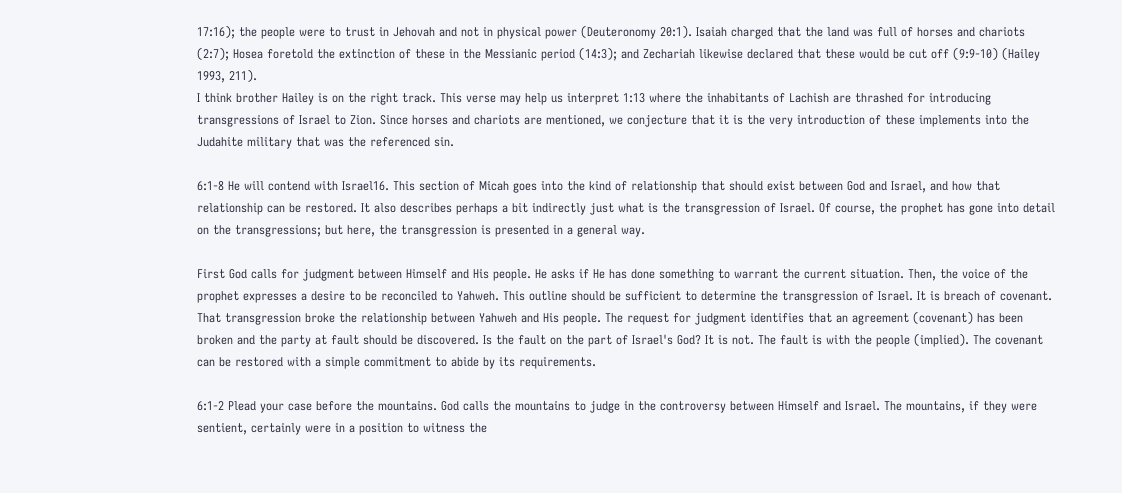17:16); the people were to trust in Jehovah and not in physical power (Deuteronomy 20:1). Isaiah charged that the land was full of horses and chariots (2:7); Hosea foretold the extinction of these in the Messianic period (14:3); and Zechariah likewise declared that these would be cut off (9:9-10) (Hailey 1993, 211).
I think brother Hailey is on the right track. This verse may help us interpret 1:13 where the inhabitants of Lachish are thrashed for introducing transgressions of Israel to Zion. Since horses and chariots are mentioned, we conjecture that it is the very introduction of these implements into the Judahite military that was the referenced sin.

6:1-8 He will contend with Israel16. This section of Micah goes into the kind of relationship that should exist between God and Israel, and how that relationship can be restored. It also describes perhaps a bit indirectly just what is the transgression of Israel. Of course, the prophet has gone into detail on the transgressions; but here, the transgression is presented in a general way.

First God calls for judgment between Himself and His people. He asks if He has done something to warrant the current situation. Then, the voice of the prophet expresses a desire to be reconciled to Yahweh. This outline should be sufficient to determine the transgression of Israel. It is breach of covenant. That transgression broke the relationship between Yahweh and His people. The request for judgment identifies that an agreement (covenant) has been broken and the party at fault should be discovered. Is the fault on the part of Israel's God? It is not. The fault is with the people (implied). The covenant can be restored with a simple commitment to abide by its requirements.

6:1-2 Plead your case before the mountains. God calls the mountains to judge in the controversy between Himself and Israel. The mountains, if they were sentient, certainly were in a position to witness the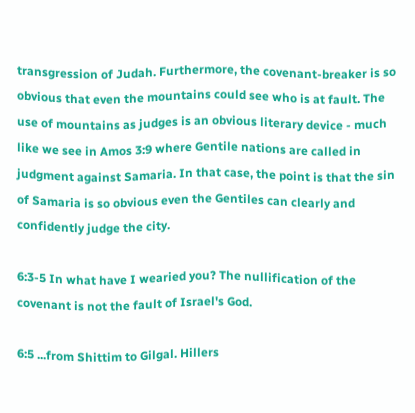transgression of Judah. Furthermore, the covenant-breaker is so obvious that even the mountains could see who is at fault. The use of mountains as judges is an obvious literary device - much like we see in Amos 3:9 where Gentile nations are called in judgment against Samaria. In that case, the point is that the sin of Samaria is so obvious even the Gentiles can clearly and confidently judge the city.

6:3-5 In what have I wearied you? The nullification of the covenant is not the fault of Israel's God.

6:5 ...from Shittim to Gilgal. Hillers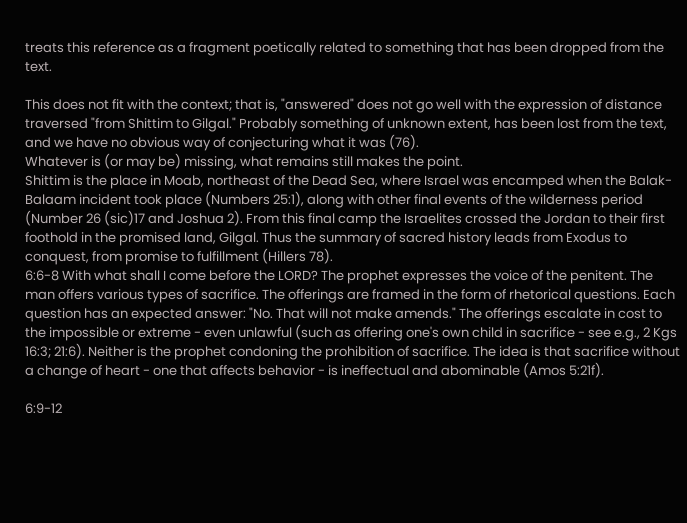treats this reference as a fragment poetically related to something that has been dropped from the text.

This does not fit with the context; that is, "answered" does not go well with the expression of distance traversed "from Shittim to Gilgal." Probably something of unknown extent, has been lost from the text, and we have no obvious way of conjecturing what it was (76).
Whatever is (or may be) missing, what remains still makes the point.
Shittim is the place in Moab, northeast of the Dead Sea, where Israel was encamped when the Balak-Balaam incident took place (Numbers 25:1), along with other final events of the wilderness period (Number 26 (sic)17 and Joshua 2). From this final camp the Israelites crossed the Jordan to their first foothold in the promised land, Gilgal. Thus the summary of sacred history leads from Exodus to conquest, from promise to fulfillment (Hillers 78).
6:6-8 With what shall I come before the LORD? The prophet expresses the voice of the penitent. The man offers various types of sacrifice. The offerings are framed in the form of rhetorical questions. Each question has an expected answer: "No. That will not make amends." The offerings escalate in cost to the impossible or extreme - even unlawful (such as offering one's own child in sacrifice - see e.g., 2 Kgs 16:3; 21:6). Neither is the prophet condoning the prohibition of sacrifice. The idea is that sacrifice without a change of heart - one that affects behavior - is ineffectual and abominable (Amos 5:21f).

6:9-12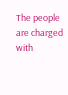The people are charged with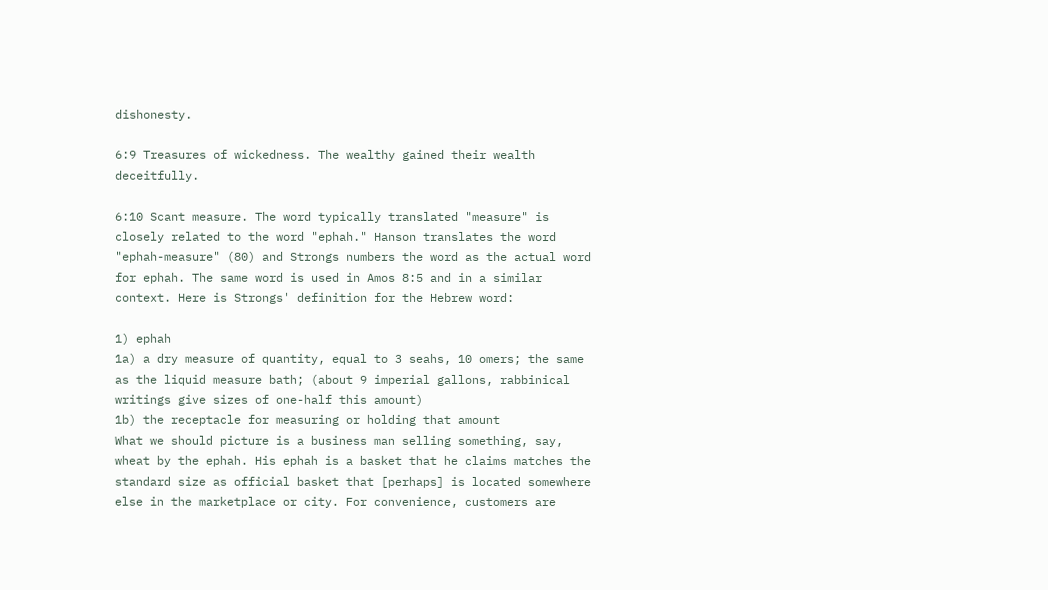dishonesty.

6:9 Treasures of wickedness. The wealthy gained their wealth deceitfully.

6:10 Scant measure. The word typically translated "measure" is closely related to the word "ephah." Hanson translates the word "ephah-measure" (80) and Strongs numbers the word as the actual word for ephah. The same word is used in Amos 8:5 and in a similar context. Here is Strongs' definition for the Hebrew word:

1) ephah
1a) a dry measure of quantity, equal to 3 seahs, 10 omers; the same as the liquid measure bath; (about 9 imperial gallons, rabbinical writings give sizes of one-half this amount)
1b) the receptacle for measuring or holding that amount
What we should picture is a business man selling something, say, wheat by the ephah. His ephah is a basket that he claims matches the standard size as official basket that [perhaps] is located somewhere else in the marketplace or city. For convenience, customers are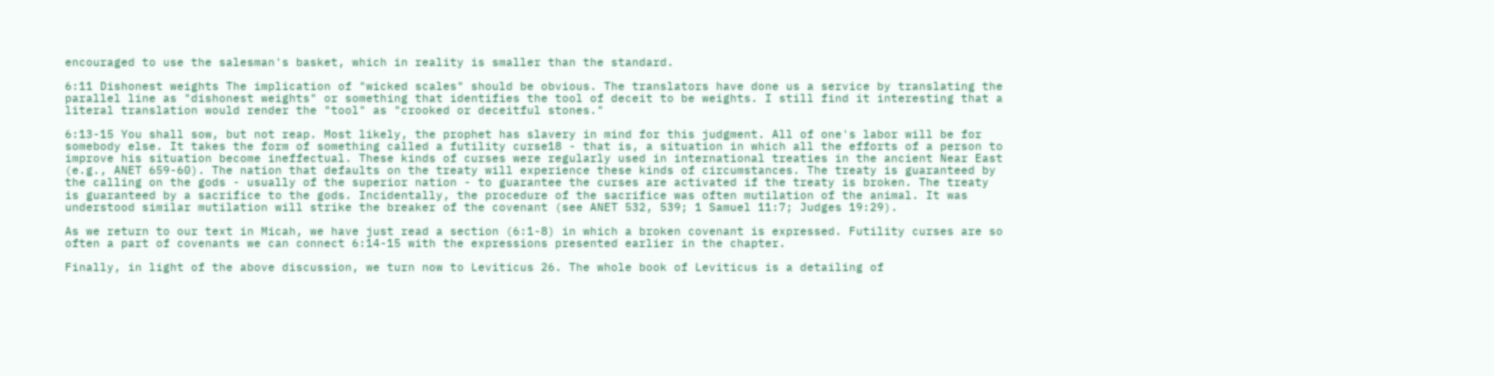encouraged to use the salesman's basket, which in reality is smaller than the standard.

6:11 Dishonest weights The implication of "wicked scales" should be obvious. The translators have done us a service by translating the parallel line as "dishonest weights" or something that identifies the tool of deceit to be weights. I still find it interesting that a literal translation would render the "tool" as "crooked or deceitful stones."

6:13-15 You shall sow, but not reap. Most likely, the prophet has slavery in mind for this judgment. All of one's labor will be for somebody else. It takes the form of something called a futility curse18 - that is, a situation in which all the efforts of a person to improve his situation become ineffectual. These kinds of curses were regularly used in international treaties in the ancient Near East (e.g., ANET 659-60). The nation that defaults on the treaty will experience these kinds of circumstances. The treaty is guaranteed by the calling on the gods - usually of the superior nation - to guarantee the curses are activated if the treaty is broken. The treaty is guaranteed by a sacrifice to the gods. Incidentally, the procedure of the sacrifice was often mutilation of the animal. It was understood similar mutilation will strike the breaker of the covenant (see ANET 532, 539; 1 Samuel 11:7; Judges 19:29).

As we return to our text in Micah, we have just read a section (6:1-8) in which a broken covenant is expressed. Futility curses are so often a part of covenants we can connect 6:14-15 with the expressions presented earlier in the chapter.

Finally, in light of the above discussion, we turn now to Leviticus 26. The whole book of Leviticus is a detailing of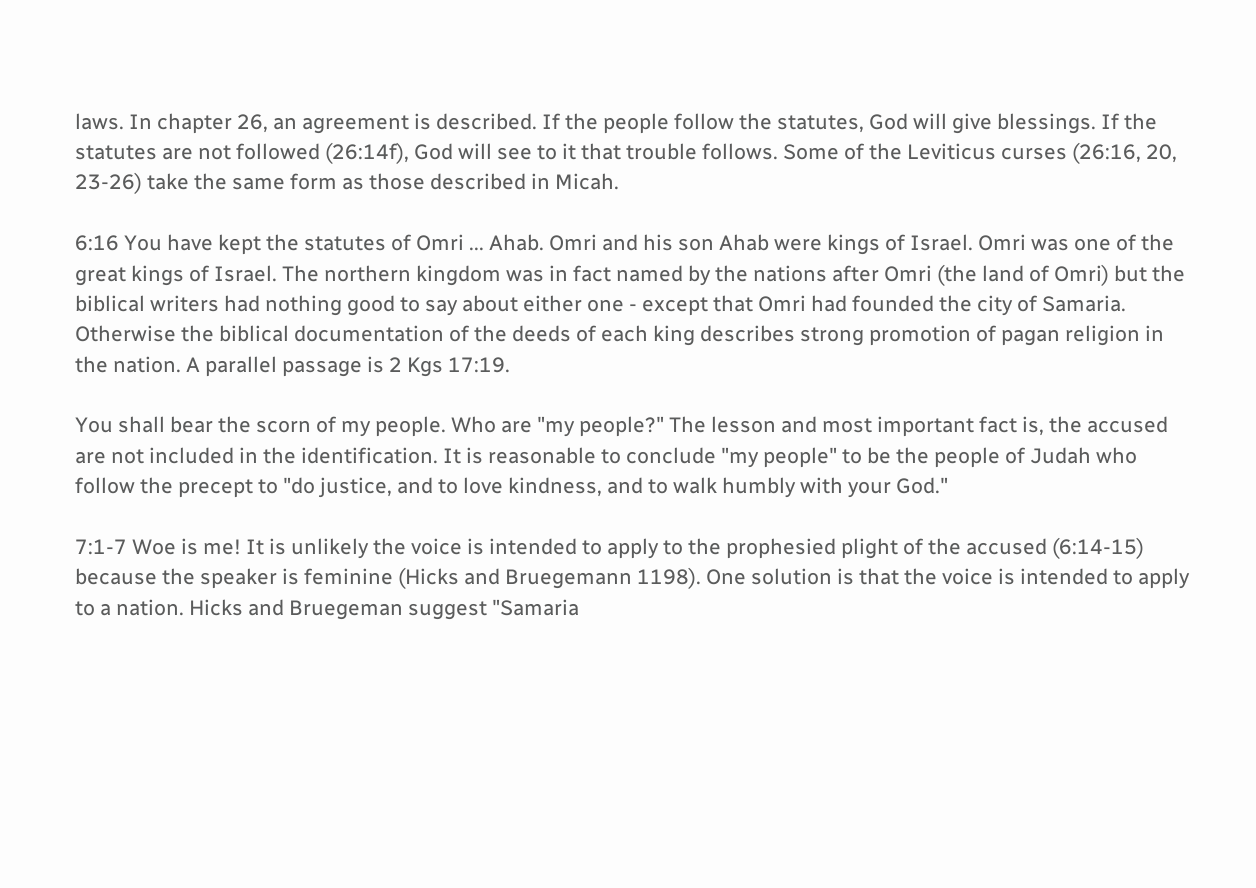laws. In chapter 26, an agreement is described. If the people follow the statutes, God will give blessings. If the statutes are not followed (26:14f), God will see to it that trouble follows. Some of the Leviticus curses (26:16, 20, 23-26) take the same form as those described in Micah.

6:16 You have kept the statutes of Omri ... Ahab. Omri and his son Ahab were kings of Israel. Omri was one of the great kings of Israel. The northern kingdom was in fact named by the nations after Omri (the land of Omri) but the biblical writers had nothing good to say about either one - except that Omri had founded the city of Samaria. Otherwise the biblical documentation of the deeds of each king describes strong promotion of pagan religion in the nation. A parallel passage is 2 Kgs 17:19.

You shall bear the scorn of my people. Who are "my people?" The lesson and most important fact is, the accused are not included in the identification. It is reasonable to conclude "my people" to be the people of Judah who follow the precept to "do justice, and to love kindness, and to walk humbly with your God."

7:1-7 Woe is me! It is unlikely the voice is intended to apply to the prophesied plight of the accused (6:14-15) because the speaker is feminine (Hicks and Bruegemann 1198). One solution is that the voice is intended to apply to a nation. Hicks and Bruegeman suggest "Samaria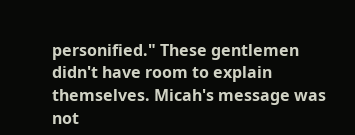personified." These gentlemen didn't have room to explain themselves. Micah's message was not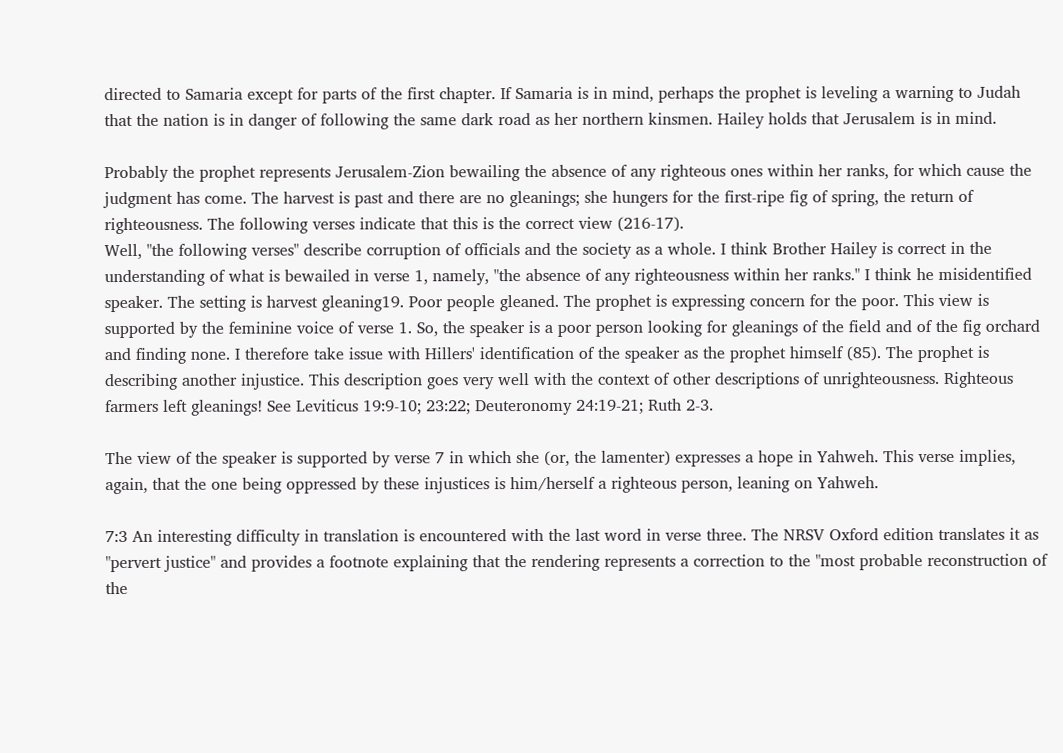directed to Samaria except for parts of the first chapter. If Samaria is in mind, perhaps the prophet is leveling a warning to Judah that the nation is in danger of following the same dark road as her northern kinsmen. Hailey holds that Jerusalem is in mind.

Probably the prophet represents Jerusalem-Zion bewailing the absence of any righteous ones within her ranks, for which cause the judgment has come. The harvest is past and there are no gleanings; she hungers for the first-ripe fig of spring, the return of righteousness. The following verses indicate that this is the correct view (216-17).
Well, "the following verses" describe corruption of officials and the society as a whole. I think Brother Hailey is correct in the understanding of what is bewailed in verse 1, namely, "the absence of any righteousness within her ranks." I think he misidentified speaker. The setting is harvest gleaning19. Poor people gleaned. The prophet is expressing concern for the poor. This view is supported by the feminine voice of verse 1. So, the speaker is a poor person looking for gleanings of the field and of the fig orchard and finding none. I therefore take issue with Hillers' identification of the speaker as the prophet himself (85). The prophet is describing another injustice. This description goes very well with the context of other descriptions of unrighteousness. Righteous farmers left gleanings! See Leviticus 19:9-10; 23:22; Deuteronomy 24:19-21; Ruth 2-3.

The view of the speaker is supported by verse 7 in which she (or, the lamenter) expresses a hope in Yahweh. This verse implies, again, that the one being oppressed by these injustices is him/herself a righteous person, leaning on Yahweh.

7:3 An interesting difficulty in translation is encountered with the last word in verse three. The NRSV Oxford edition translates it as "pervert justice" and provides a footnote explaining that the rendering represents a correction to the "most probable reconstruction of the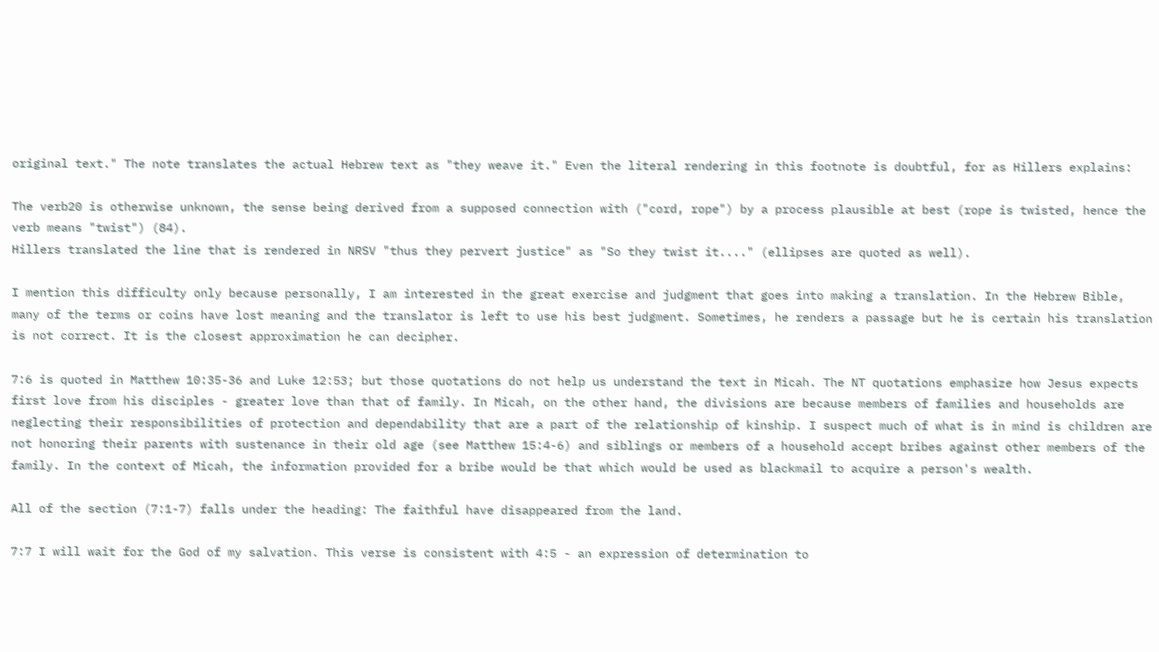original text." The note translates the actual Hebrew text as "they weave it." Even the literal rendering in this footnote is doubtful, for as Hillers explains:

The verb20 is otherwise unknown, the sense being derived from a supposed connection with ("cord, rope") by a process plausible at best (rope is twisted, hence the verb means "twist") (84).
Hillers translated the line that is rendered in NRSV "thus they pervert justice" as "So they twist it...." (ellipses are quoted as well).

I mention this difficulty only because personally, I am interested in the great exercise and judgment that goes into making a translation. In the Hebrew Bible, many of the terms or coins have lost meaning and the translator is left to use his best judgment. Sometimes, he renders a passage but he is certain his translation is not correct. It is the closest approximation he can decipher.

7:6 is quoted in Matthew 10:35-36 and Luke 12:53; but those quotations do not help us understand the text in Micah. The NT quotations emphasize how Jesus expects first love from his disciples - greater love than that of family. In Micah, on the other hand, the divisions are because members of families and households are neglecting their responsibilities of protection and dependability that are a part of the relationship of kinship. I suspect much of what is in mind is children are not honoring their parents with sustenance in their old age (see Matthew 15:4-6) and siblings or members of a household accept bribes against other members of the family. In the context of Micah, the information provided for a bribe would be that which would be used as blackmail to acquire a person's wealth.

All of the section (7:1-7) falls under the heading: The faithful have disappeared from the land.

7:7 I will wait for the God of my salvation. This verse is consistent with 4:5 - an expression of determination to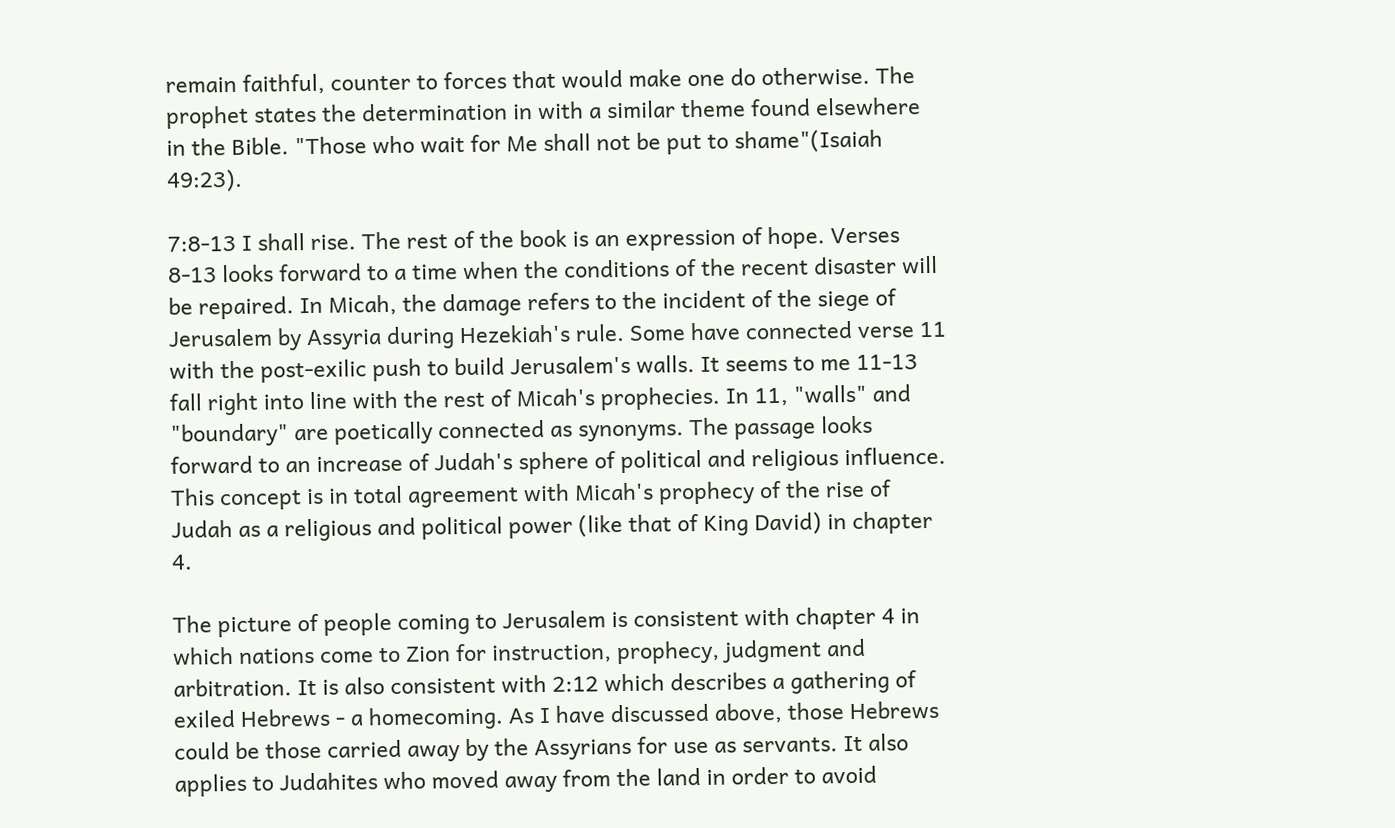remain faithful, counter to forces that would make one do otherwise. The prophet states the determination in with a similar theme found elsewhere in the Bible. "Those who wait for Me shall not be put to shame"(Isaiah 49:23).

7:8-13 I shall rise. The rest of the book is an expression of hope. Verses 8-13 looks forward to a time when the conditions of the recent disaster will be repaired. In Micah, the damage refers to the incident of the siege of Jerusalem by Assyria during Hezekiah's rule. Some have connected verse 11 with the post-exilic push to build Jerusalem's walls. It seems to me 11-13 fall right into line with the rest of Micah's prophecies. In 11, "walls" and "boundary" are poetically connected as synonyms. The passage looks forward to an increase of Judah's sphere of political and religious influence. This concept is in total agreement with Micah's prophecy of the rise of Judah as a religious and political power (like that of King David) in chapter 4.

The picture of people coming to Jerusalem is consistent with chapter 4 in which nations come to Zion for instruction, prophecy, judgment and arbitration. It is also consistent with 2:12 which describes a gathering of exiled Hebrews - a homecoming. As I have discussed above, those Hebrews could be those carried away by the Assyrians for use as servants. It also applies to Judahites who moved away from the land in order to avoid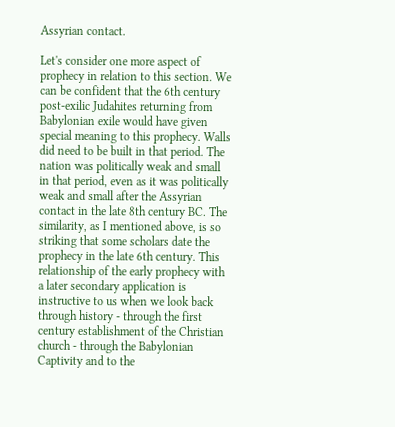Assyrian contact.

Let's consider one more aspect of prophecy in relation to this section. We can be confident that the 6th century post-exilic Judahites returning from Babylonian exile would have given special meaning to this prophecy. Walls did need to be built in that period. The nation was politically weak and small in that period, even as it was politically weak and small after the Assyrian contact in the late 8th century BC. The similarity, as I mentioned above, is so striking that some scholars date the prophecy in the late 6th century. This relationship of the early prophecy with a later secondary application is instructive to us when we look back through history - through the first century establishment of the Christian church - through the Babylonian Captivity and to the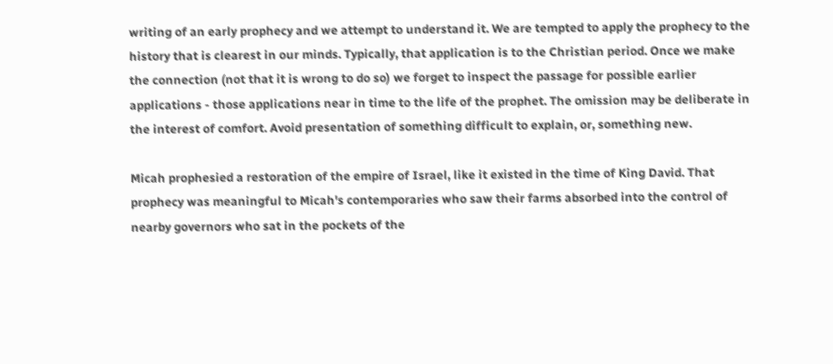writing of an early prophecy and we attempt to understand it. We are tempted to apply the prophecy to the history that is clearest in our minds. Typically, that application is to the Christian period. Once we make the connection (not that it is wrong to do so) we forget to inspect the passage for possible earlier applications - those applications near in time to the life of the prophet. The omission may be deliberate in the interest of comfort. Avoid presentation of something difficult to explain, or, something new.

Micah prophesied a restoration of the empire of Israel, like it existed in the time of King David. That prophecy was meaningful to Micah's contemporaries who saw their farms absorbed into the control of nearby governors who sat in the pockets of the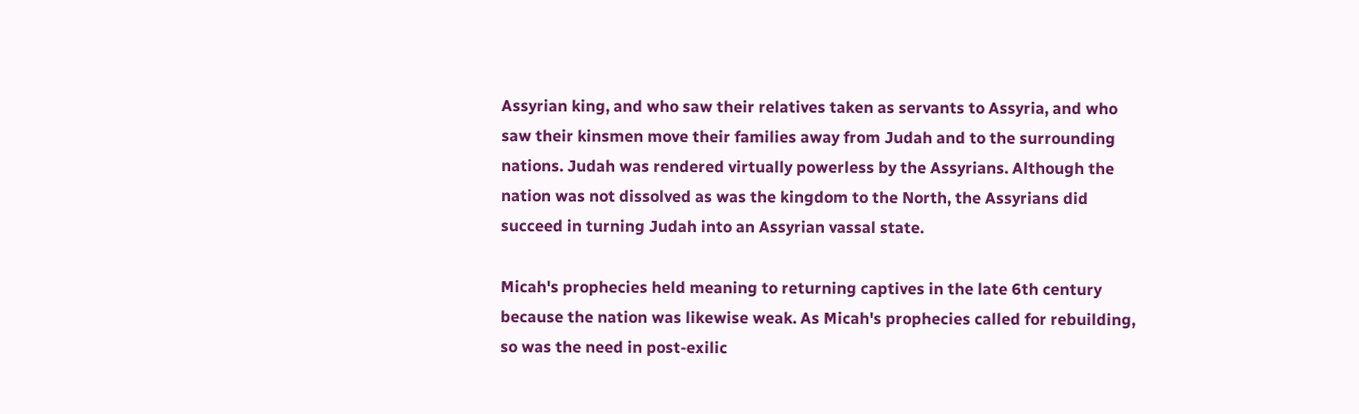Assyrian king, and who saw their relatives taken as servants to Assyria, and who saw their kinsmen move their families away from Judah and to the surrounding nations. Judah was rendered virtually powerless by the Assyrians. Although the nation was not dissolved as was the kingdom to the North, the Assyrians did succeed in turning Judah into an Assyrian vassal state.

Micah's prophecies held meaning to returning captives in the late 6th century because the nation was likewise weak. As Micah's prophecies called for rebuilding, so was the need in post-exilic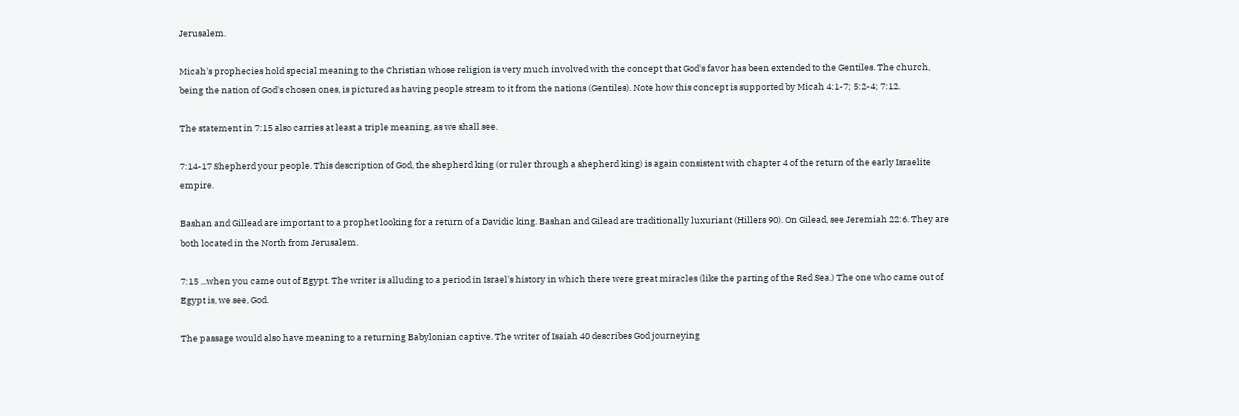Jerusalem.

Micah's prophecies hold special meaning to the Christian whose religion is very much involved with the concept that God's favor has been extended to the Gentiles. The church, being the nation of God's chosen ones, is pictured as having people stream to it from the nations (Gentiles). Note how this concept is supported by Micah 4:1-7; 5:2-4; 7:12.

The statement in 7:15 also carries at least a triple meaning, as we shall see.

7:14-17 Shepherd your people. This description of God, the shepherd king (or ruler through a shepherd king) is again consistent with chapter 4 of the return of the early Israelite empire.

Bashan and Gillead are important to a prophet looking for a return of a Davidic king. Bashan and Gilead are traditionally luxuriant (Hillers 90). On Gilead, see Jeremiah 22:6. They are both located in the North from Jerusalem.

7:15 ...when you came out of Egypt. The writer is alluding to a period in Israel's history in which there were great miracles (like the parting of the Red Sea.) The one who came out of Egypt is, we see, God.

The passage would also have meaning to a returning Babylonian captive. The writer of Isaiah 40 describes God journeying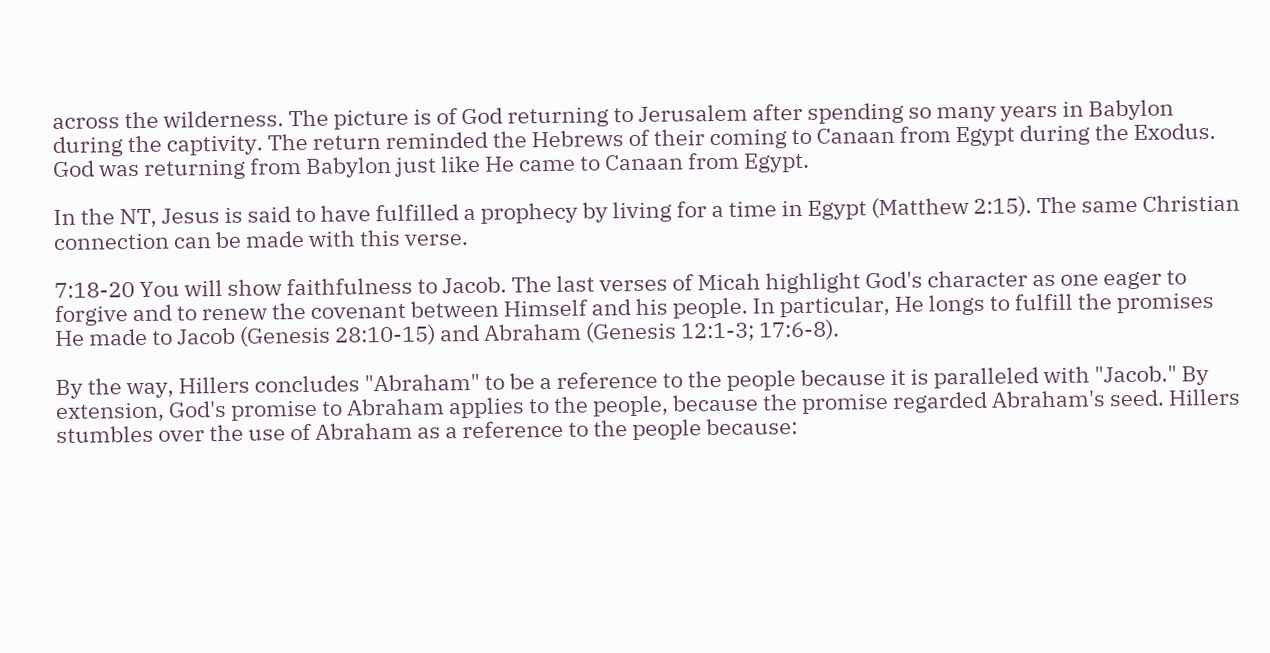across the wilderness. The picture is of God returning to Jerusalem after spending so many years in Babylon during the captivity. The return reminded the Hebrews of their coming to Canaan from Egypt during the Exodus. God was returning from Babylon just like He came to Canaan from Egypt.

In the NT, Jesus is said to have fulfilled a prophecy by living for a time in Egypt (Matthew 2:15). The same Christian connection can be made with this verse.

7:18-20 You will show faithfulness to Jacob. The last verses of Micah highlight God's character as one eager to forgive and to renew the covenant between Himself and his people. In particular, He longs to fulfill the promises He made to Jacob (Genesis 28:10-15) and Abraham (Genesis 12:1-3; 17:6-8).

By the way, Hillers concludes "Abraham" to be a reference to the people because it is paralleled with "Jacob." By extension, God's promise to Abraham applies to the people, because the promise regarded Abraham's seed. Hillers stumbles over the use of Abraham as a reference to the people because: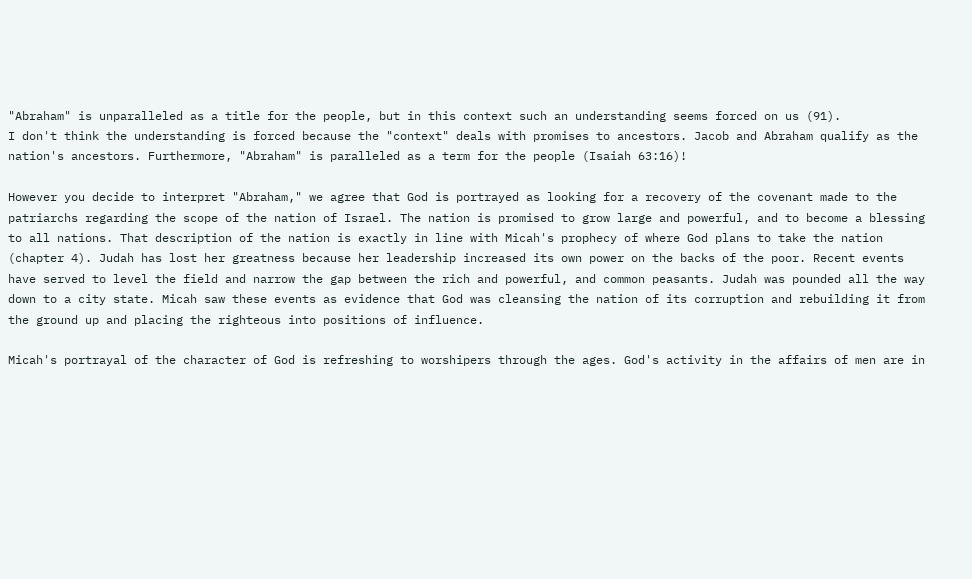"Abraham" is unparalleled as a title for the people, but in this context such an understanding seems forced on us (91).
I don't think the understanding is forced because the "context" deals with promises to ancestors. Jacob and Abraham qualify as the nation's ancestors. Furthermore, "Abraham" is paralleled as a term for the people (Isaiah 63:16)!

However you decide to interpret "Abraham," we agree that God is portrayed as looking for a recovery of the covenant made to the patriarchs regarding the scope of the nation of Israel. The nation is promised to grow large and powerful, and to become a blessing to all nations. That description of the nation is exactly in line with Micah's prophecy of where God plans to take the nation (chapter 4). Judah has lost her greatness because her leadership increased its own power on the backs of the poor. Recent events have served to level the field and narrow the gap between the rich and powerful, and common peasants. Judah was pounded all the way down to a city state. Micah saw these events as evidence that God was cleansing the nation of its corruption and rebuilding it from the ground up and placing the righteous into positions of influence.

Micah's portrayal of the character of God is refreshing to worshipers through the ages. God's activity in the affairs of men are in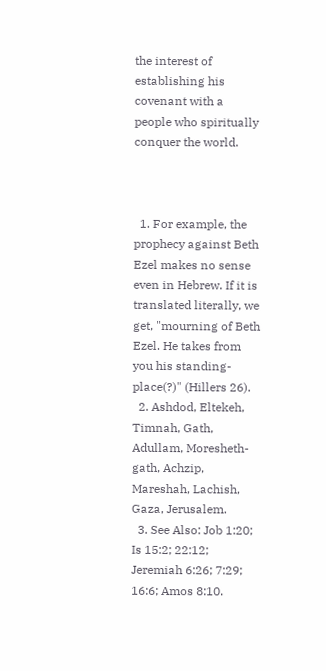the interest of establishing his covenant with a people who spiritually conquer the world.



  1. For example, the prophecy against Beth Ezel makes no sense even in Hebrew. If it is translated literally, we get, "mourning of Beth Ezel. He takes from you his standing-place(?)" (Hillers 26).
  2. Ashdod, Eltekeh, Timnah, Gath, Adullam, Moresheth-gath, Achzip, Mareshah, Lachish, Gaza, Jerusalem.
  3. See Also: Job 1:20; Is 15:2; 22:12; Jeremiah 6:26; 7:29; 16:6; Amos 8:10.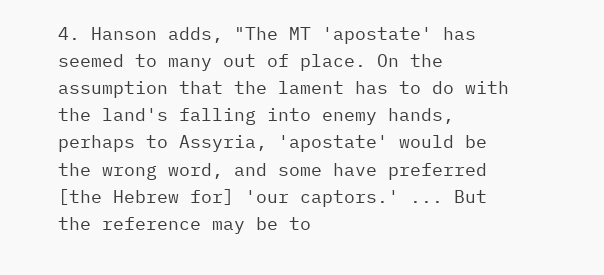4. Hanson adds, "The MT 'apostate' has seemed to many out of place. On the assumption that the lament has to do with the land's falling into enemy hands, perhaps to Assyria, 'apostate' would be the wrong word, and some have preferred [the Hebrew for] 'our captors.' ... But the reference may be to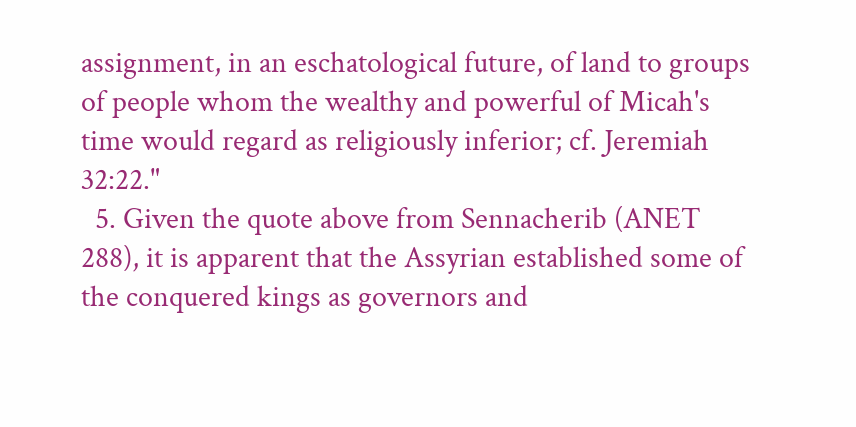assignment, in an eschatological future, of land to groups of people whom the wealthy and powerful of Micah's time would regard as religiously inferior; cf. Jeremiah 32:22."
  5. Given the quote above from Sennacherib (ANET 288), it is apparent that the Assyrian established some of the conquered kings as governors and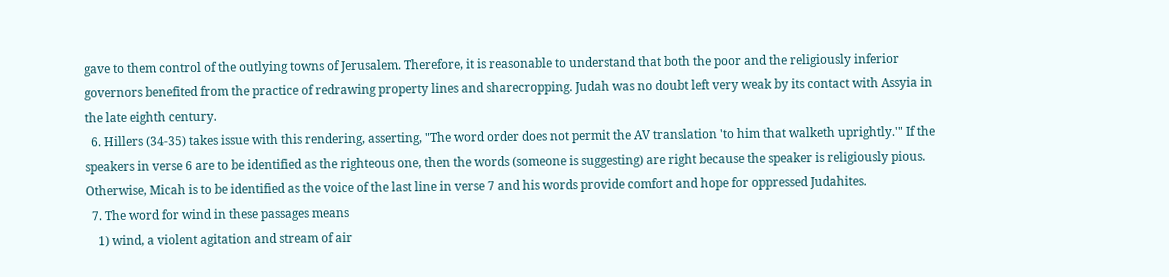gave to them control of the outlying towns of Jerusalem. Therefore, it is reasonable to understand that both the poor and the religiously inferior governors benefited from the practice of redrawing property lines and sharecropping. Judah was no doubt left very weak by its contact with Assyia in the late eighth century.
  6. Hillers (34-35) takes issue with this rendering, asserting, "The word order does not permit the AV translation 'to him that walketh uprightly.'" If the speakers in verse 6 are to be identified as the righteous one, then the words (someone is suggesting) are right because the speaker is religiously pious. Otherwise, Micah is to be identified as the voice of the last line in verse 7 and his words provide comfort and hope for oppressed Judahites.
  7. The word for wind in these passages means
    1) wind, a violent agitation and stream of air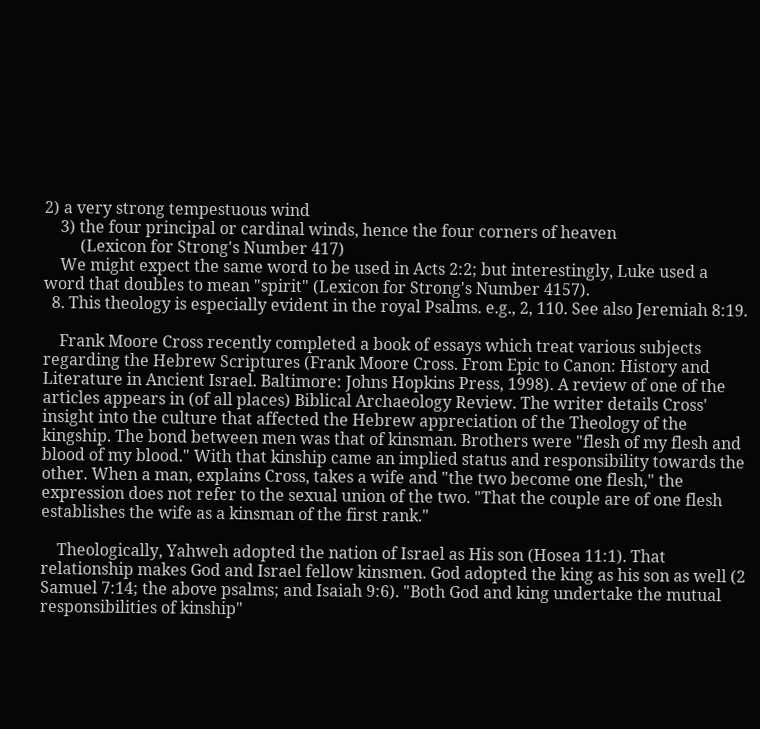2) a very strong tempestuous wind
    3) the four principal or cardinal winds, hence the four corners of heaven
         (Lexicon for Strong's Number 417)
    We might expect the same word to be used in Acts 2:2; but interestingly, Luke used a word that doubles to mean "spirit" (Lexicon for Strong's Number 4157).
  8. This theology is especially evident in the royal Psalms. e.g., 2, 110. See also Jeremiah 8:19.

    Frank Moore Cross recently completed a book of essays which treat various subjects regarding the Hebrew Scriptures (Frank Moore Cross. From Epic to Canon: History and Literature in Ancient Israel. Baltimore: Johns Hopkins Press, 1998). A review of one of the articles appears in (of all places) Biblical Archaeology Review. The writer details Cross' insight into the culture that affected the Hebrew appreciation of the Theology of the kingship. The bond between men was that of kinsman. Brothers were "flesh of my flesh and blood of my blood." With that kinship came an implied status and responsibility towards the other. When a man, explains Cross, takes a wife and "the two become one flesh," the expression does not refer to the sexual union of the two. "That the couple are of one flesh establishes the wife as a kinsman of the first rank."

    Theologically, Yahweh adopted the nation of Israel as His son (Hosea 11:1). That relationship makes God and Israel fellow kinsmen. God adopted the king as his son as well (2 Samuel 7:14; the above psalms; and Isaiah 9:6). "Both God and king undertake the mutual responsibilities of kinship"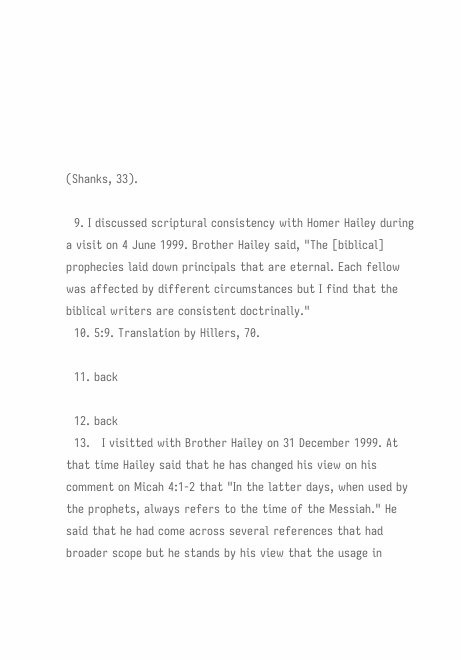(Shanks, 33).

  9. I discussed scriptural consistency with Homer Hailey during a visit on 4 June 1999. Brother Hailey said, "The [biblical] prophecies laid down principals that are eternal. Each fellow was affected by different circumstances but I find that the biblical writers are consistent doctrinally."
  10. 5:9. Translation by Hillers, 70.

  11. back

  12. back
  13.   I visitted with Brother Hailey on 31 December 1999. At that time Hailey said that he has changed his view on his comment on Micah 4:1-2 that "In the latter days, when used by the prophets, always refers to the time of the Messiah." He said that he had come across several references that had broader scope but he stands by his view that the usage in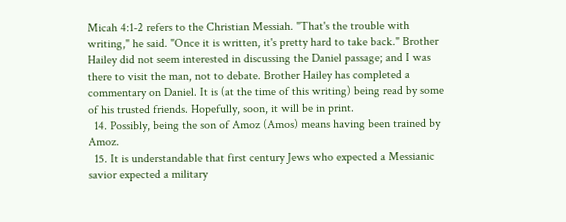Micah 4:1-2 refers to the Christian Messiah. "That's the trouble with writing," he said. "Once it is written, it's pretty hard to take back." Brother Hailey did not seem interested in discussing the Daniel passage; and I was there to visit the man, not to debate. Brother Hailey has completed a commentary on Daniel. It is (at the time of this writing) being read by some of his trusted friends. Hopefully, soon, it will be in print.
  14. Possibly, being the son of Amoz (Amos) means having been trained by Amoz.
  15. It is understandable that first century Jews who expected a Messianic savior expected a military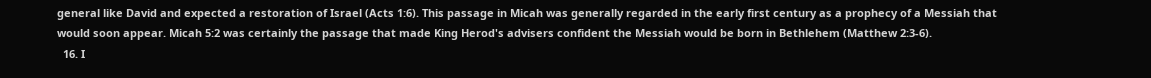general like David and expected a restoration of Israel (Acts 1:6). This passage in Micah was generally regarded in the early first century as a prophecy of a Messiah that would soon appear. Micah 5:2 was certainly the passage that made King Herod's advisers confident the Messiah would be born in Bethlehem (Matthew 2:3-6).
  16. I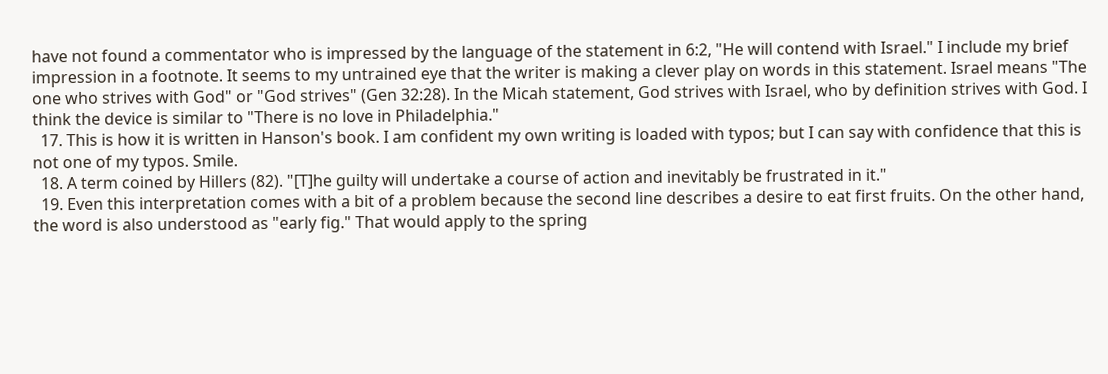have not found a commentator who is impressed by the language of the statement in 6:2, "He will contend with Israel." I include my brief impression in a footnote. It seems to my untrained eye that the writer is making a clever play on words in this statement. Israel means "The one who strives with God" or "God strives" (Gen 32:28). In the Micah statement, God strives with Israel, who by definition strives with God. I think the device is similar to "There is no love in Philadelphia."
  17. This is how it is written in Hanson's book. I am confident my own writing is loaded with typos; but I can say with confidence that this is not one of my typos. Smile.
  18. A term coined by Hillers (82). "[T]he guilty will undertake a course of action and inevitably be frustrated in it."
  19. Even this interpretation comes with a bit of a problem because the second line describes a desire to eat first fruits. On the other hand, the word is also understood as "early fig." That would apply to the spring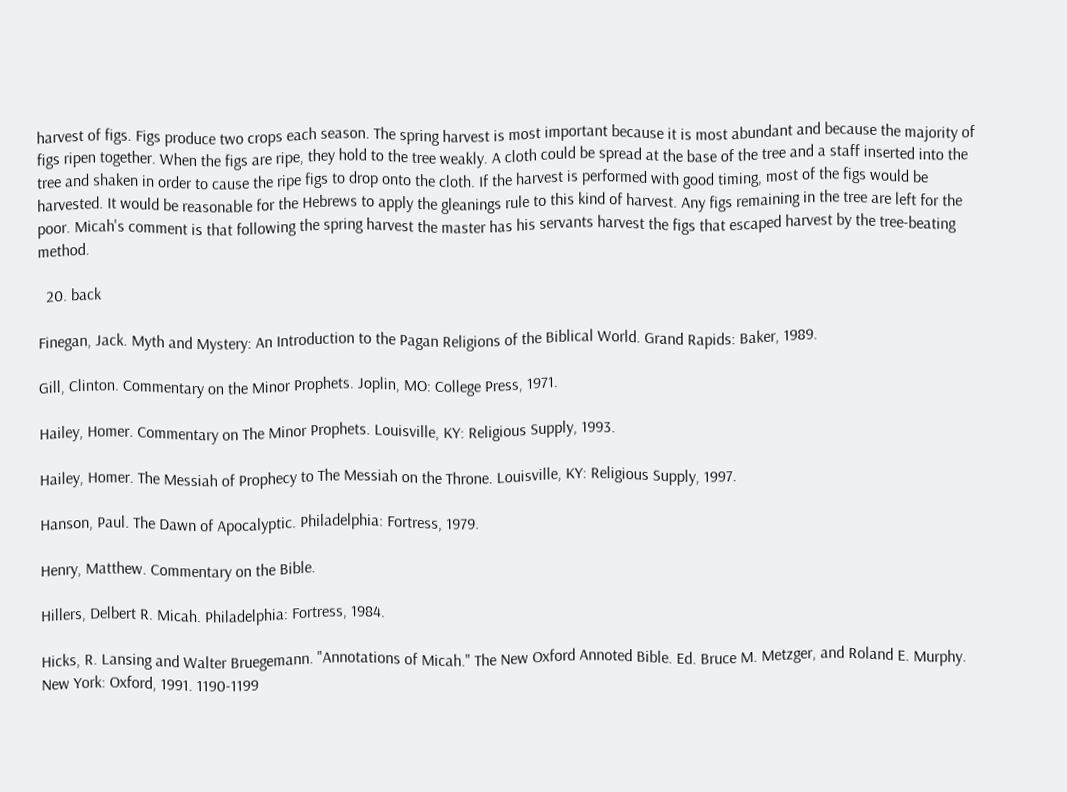harvest of figs. Figs produce two crops each season. The spring harvest is most important because it is most abundant and because the majority of figs ripen together. When the figs are ripe, they hold to the tree weakly. A cloth could be spread at the base of the tree and a staff inserted into the tree and shaken in order to cause the ripe figs to drop onto the cloth. If the harvest is performed with good timing, most of the figs would be harvested. It would be reasonable for the Hebrews to apply the gleanings rule to this kind of harvest. Any figs remaining in the tree are left for the poor. Micah's comment is that following the spring harvest the master has his servants harvest the figs that escaped harvest by the tree-beating method.

  20. back

Finegan, Jack. Myth and Mystery: An Introduction to the Pagan Religions of the Biblical World. Grand Rapids: Baker, 1989.

Gill, Clinton. Commentary on the Minor Prophets. Joplin, MO: College Press, 1971.

Hailey, Homer. Commentary on The Minor Prophets. Louisville, KY: Religious Supply, 1993.

Hailey, Homer. The Messiah of Prophecy to The Messiah on the Throne. Louisville, KY: Religious Supply, 1997.

Hanson, Paul. The Dawn of Apocalyptic. Philadelphia: Fortress, 1979.

Henry, Matthew. Commentary on the Bible.

Hillers, Delbert R. Micah. Philadelphia: Fortress, 1984.

Hicks, R. Lansing and Walter Bruegemann. "Annotations of Micah." The New Oxford Annoted Bible. Ed. Bruce M. Metzger, and Roland E. Murphy. New York: Oxford, 1991. 1190-1199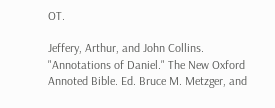OT.

Jeffery, Arthur, and John Collins. "Annotations of Daniel." The New Oxford Annoted Bible. Ed. Bruce M. Metzger, and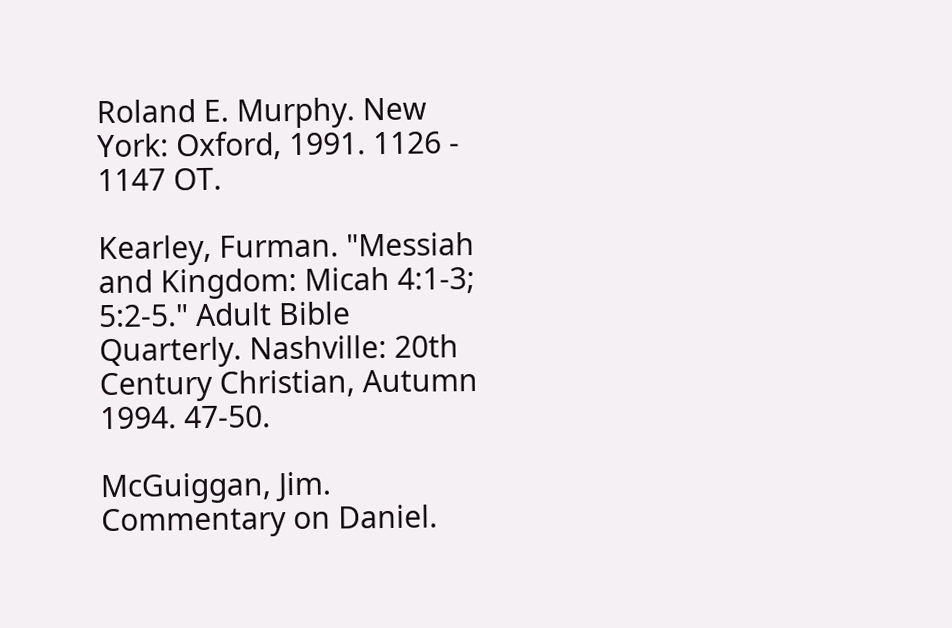Roland E. Murphy. New York: Oxford, 1991. 1126 - 1147 OT.

Kearley, Furman. "Messiah and Kingdom: Micah 4:1-3; 5:2-5." Adult Bible Quarterly. Nashville: 20th Century Christian, Autumn 1994. 47-50.

McGuiggan, Jim. Commentary on Daniel.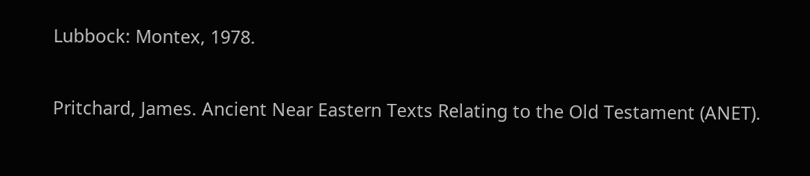Lubbock: Montex, 1978.

Pritchard, James. Ancient Near Eastern Texts Relating to the Old Testament (ANET).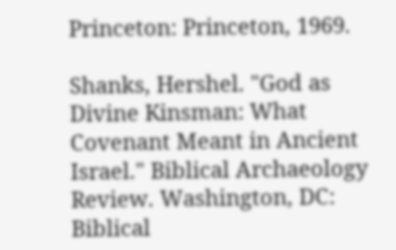Princeton: Princeton, 1969.

Shanks, Hershel. "God as Divine Kinsman: What Covenant Meant in Ancient Israel." Biblical Archaeology Review. Washington, DC: Biblical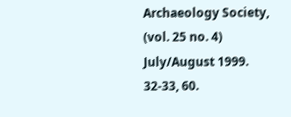Archaeology Society, (vol. 25 no. 4) July/August 1999. 32-33, 60.